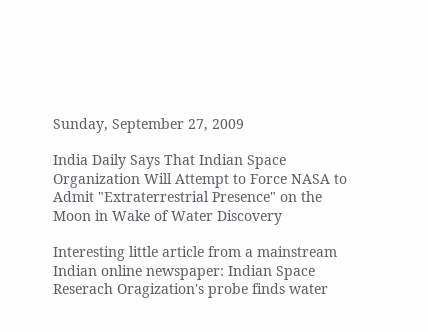Sunday, September 27, 2009

India Daily Says That Indian Space Organization Will Attempt to Force NASA to Admit "Extraterrestrial Presence" on the Moon in Wake of Water Discovery

Interesting little article from a mainstream Indian online newspaper: Indian Space Reserach Oragization's probe finds water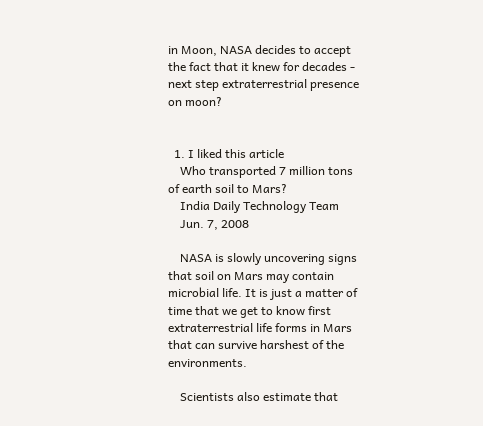in Moon, NASA decides to accept the fact that it knew for decades - next step extraterrestrial presence on moon?


  1. I liked this article
    Who transported 7 million tons of earth soil to Mars?
    India Daily Technology Team
    Jun. 7, 2008

    NASA is slowly uncovering signs that soil on Mars may contain microbial life. It is just a matter of time that we get to know first extraterrestrial life forms in Mars that can survive harshest of the environments.

    Scientists also estimate that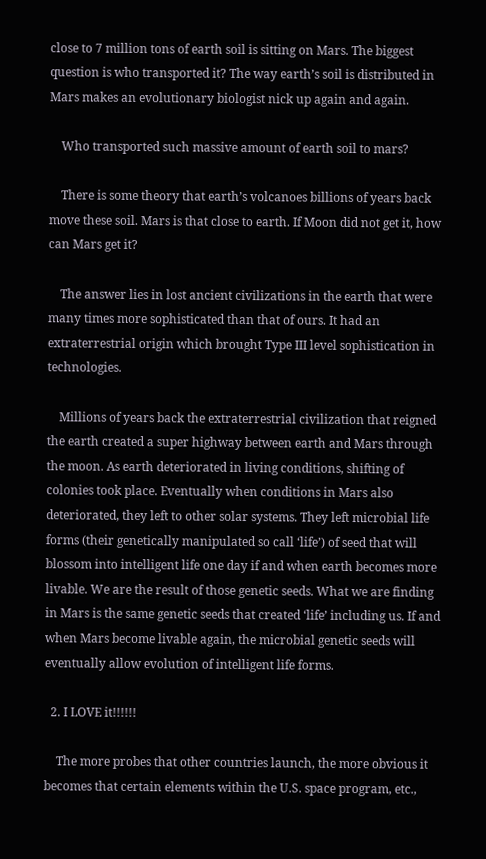close to 7 million tons of earth soil is sitting on Mars. The biggest question is who transported it? The way earth’s soil is distributed in Mars makes an evolutionary biologist nick up again and again.

    Who transported such massive amount of earth soil to mars?

    There is some theory that earth’s volcanoes billions of years back move these soil. Mars is that close to earth. If Moon did not get it, how can Mars get it?

    The answer lies in lost ancient civilizations in the earth that were many times more sophisticated than that of ours. It had an extraterrestrial origin which brought Type III level sophistication in technologies.

    Millions of years back the extraterrestrial civilization that reigned the earth created a super highway between earth and Mars through the moon. As earth deteriorated in living conditions, shifting of colonies took place. Eventually when conditions in Mars also deteriorated, they left to other solar systems. They left microbial life forms (their genetically manipulated so call ‘life’) of seed that will blossom into intelligent life one day if and when earth becomes more livable. We are the result of those genetic seeds. What we are finding in Mars is the same genetic seeds that created ‘life’ including us. If and when Mars become livable again, the microbial genetic seeds will eventually allow evolution of intelligent life forms.

  2. I LOVE it!!!!!!

    The more probes that other countries launch, the more obvious it becomes that certain elements within the U.S. space program, etc.,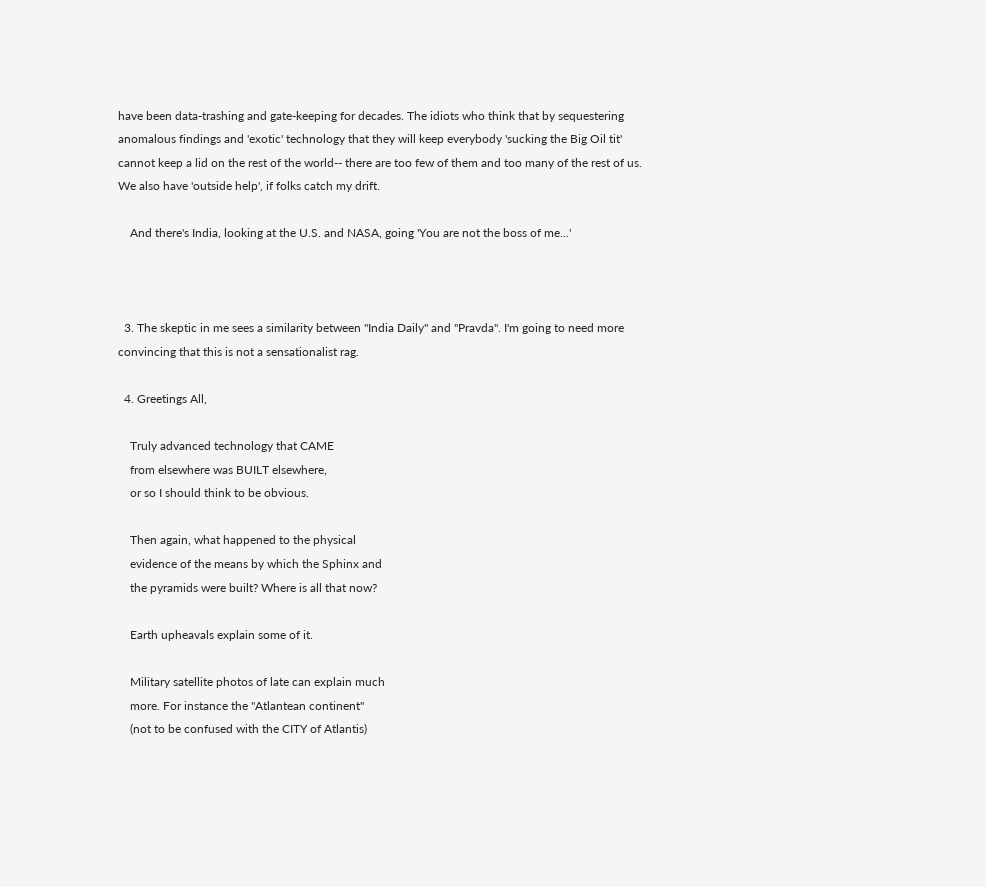have been data-trashing and gate-keeping for decades. The idiots who think that by sequestering anomalous findings and 'exotic' technology that they will keep everybody 'sucking the Big Oil tit' cannot keep a lid on the rest of the world-- there are too few of them and too many of the rest of us. We also have 'outside help', if folks catch my drift.

    And there's India, looking at the U.S. and NASA, going 'You are not the boss of me...'



  3. The skeptic in me sees a similarity between "India Daily" and "Pravda". I'm going to need more convincing that this is not a sensationalist rag.

  4. Greetings All,

    Truly advanced technology that CAME
    from elsewhere was BUILT elsewhere,
    or so I should think to be obvious.

    Then again, what happened to the physical
    evidence of the means by which the Sphinx and
    the pyramids were built? Where is all that now?

    Earth upheavals explain some of it.

    Military satellite photos of late can explain much
    more. For instance the "Atlantean continent"
    (not to be confused with the CITY of Atlantis)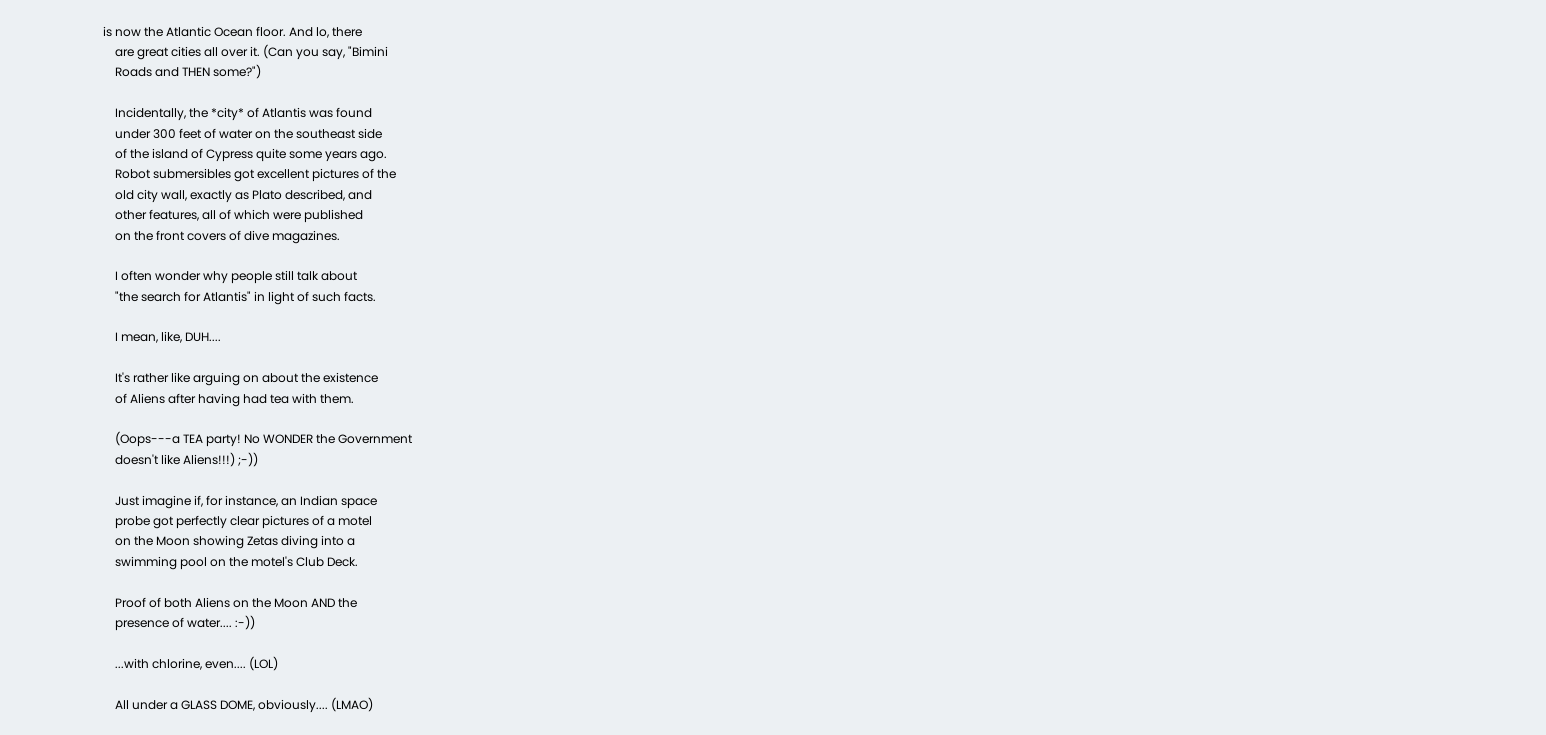is now the Atlantic Ocean floor. And lo, there
    are great cities all over it. (Can you say, "Bimini
    Roads and THEN some?")

    Incidentally, the *city* of Atlantis was found
    under 300 feet of water on the southeast side
    of the island of Cypress quite some years ago.
    Robot submersibles got excellent pictures of the
    old city wall, exactly as Plato described, and
    other features, all of which were published
    on the front covers of dive magazines.

    I often wonder why people still talk about
    "the search for Atlantis" in light of such facts.

    I mean, like, DUH....

    It's rather like arguing on about the existence
    of Aliens after having had tea with them.

    (Oops---a TEA party! No WONDER the Government
    doesn't like Aliens!!!) ;-))

    Just imagine if, for instance, an Indian space
    probe got perfectly clear pictures of a motel
    on the Moon showing Zetas diving into a
    swimming pool on the motel's Club Deck.

    Proof of both Aliens on the Moon AND the
    presence of water.... :-))

    ...with chlorine, even.... (LOL)

    All under a GLASS DOME, obviously.... (LMAO)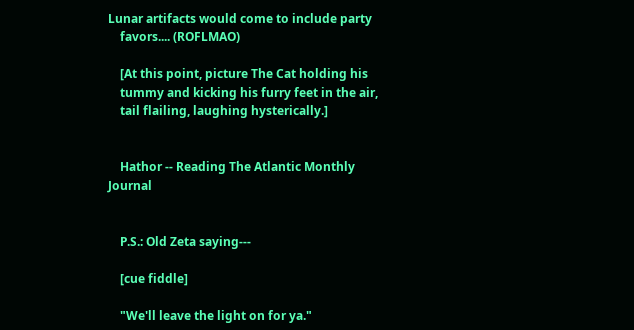Lunar artifacts would come to include party
    favors.... (ROFLMAO)

    [At this point, picture The Cat holding his
    tummy and kicking his furry feet in the air,
    tail flailing, laughing hysterically.]


    Hathor -- Reading The Atlantic Monthly Journal


    P.S.: Old Zeta saying---

    [cue fiddle]

    "We'll leave the light on for ya."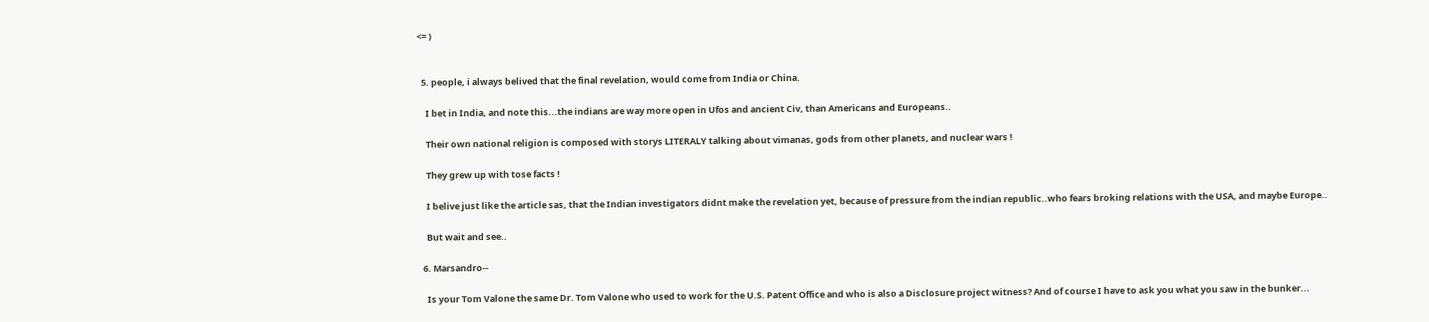<= )


  5. people, i always belived that the final revelation, would come from India or China.

    I bet in India, and note this...the indians are way more open in Ufos and ancient Civ, than Americans and Europeans..

    Their own national religion is composed with storys LITERALY talking about vimanas, gods from other planets, and nuclear wars !

    They grew up with tose facts !

    I belive just like the article sas, that the Indian investigators didnt make the revelation yet, because of pressure from the indian republic..who fears broking relations with the USA, and maybe Europe..

    But wait and see..

  6. Marsandro--

    Is your Tom Valone the same Dr. Tom Valone who used to work for the U.S. Patent Office and who is also a Disclosure project witness? And of course I have to ask you what you saw in the bunker...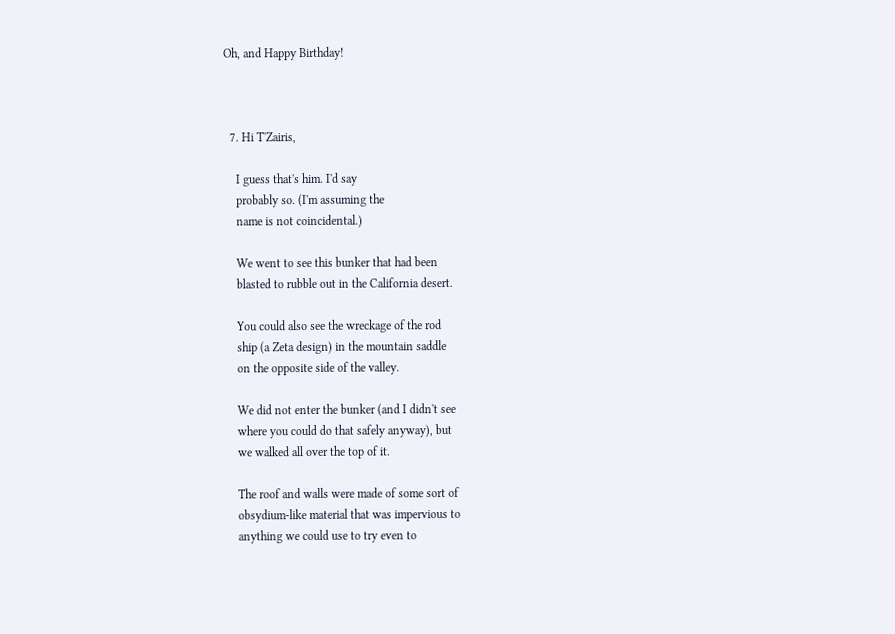Oh, and Happy Birthday!



  7. Hi T'Zairis,

    I guess that's him. I'd say
    probably so. (I'm assuming the
    name is not coincidental.)

    We went to see this bunker that had been
    blasted to rubble out in the California desert.

    You could also see the wreckage of the rod
    ship (a Zeta design) in the mountain saddle
    on the opposite side of the valley.

    We did not enter the bunker (and I didn't see
    where you could do that safely anyway), but
    we walked all over the top of it.

    The roof and walls were made of some sort of
    obsydium-like material that was impervious to
    anything we could use to try even to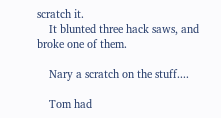scratch it.
    It blunted three hack saws, and broke one of them.

    Nary a scratch on the stuff....

    Tom had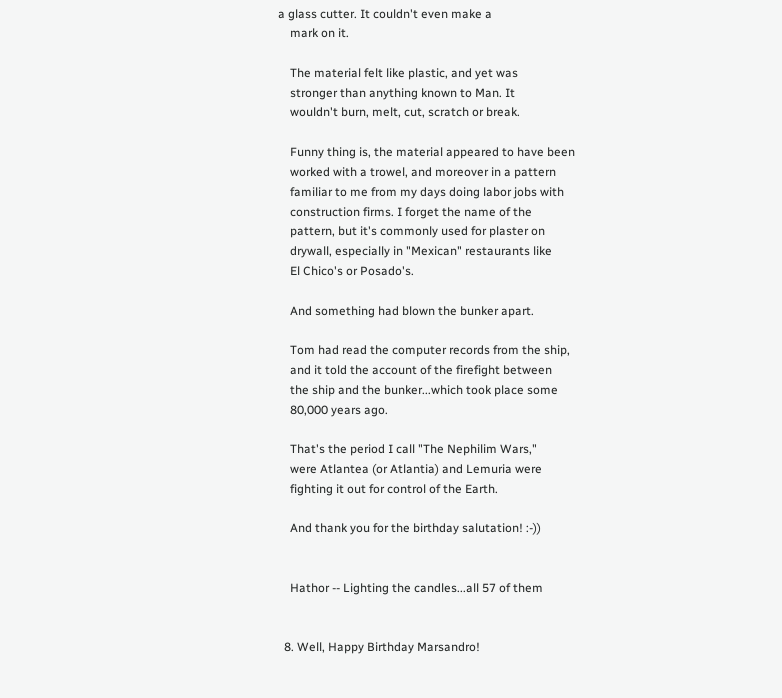a glass cutter. It couldn't even make a
    mark on it.

    The material felt like plastic, and yet was
    stronger than anything known to Man. It
    wouldn't burn, melt, cut, scratch or break.

    Funny thing is, the material appeared to have been
    worked with a trowel, and moreover in a pattern
    familiar to me from my days doing labor jobs with
    construction firms. I forget the name of the
    pattern, but it's commonly used for plaster on
    drywall, especially in "Mexican" restaurants like
    El Chico's or Posado's.

    And something had blown the bunker apart.

    Tom had read the computer records from the ship,
    and it told the account of the firefight between
    the ship and the bunker...which took place some
    80,000 years ago.

    That's the period I call "The Nephilim Wars,"
    were Atlantea (or Atlantia) and Lemuria were
    fighting it out for control of the Earth.

    And thank you for the birthday salutation! :-))


    Hathor -- Lighting the candles...all 57 of them


  8. Well, Happy Birthday Marsandro!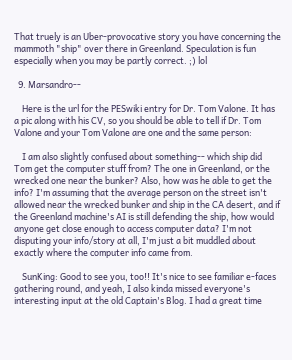That truely is an Uber-provocative story you have concerning the mammoth "ship" over there in Greenland. Speculation is fun especially when you may be partly correct. ;) lol

  9. Marsandro--

    Here is the url for the PESwiki entry for Dr. Tom Valone. It has a pic along with his CV, so you should be able to tell if Dr. Tom Valone and your Tom Valone are one and the same person:

    I am also slightly confused about something-- which ship did Tom get the computer stuff from? The one in Greenland, or the wrecked one near the bunker? Also, how was he able to get the info? I'm assuming that the average person on the street isn't allowed near the wrecked bunker and ship in the CA desert, and if the Greenland machine's AI is still defending the ship, how would anyone get close enough to access computer data? I'm not disputing your info/story at all, I'm just a bit muddled about exactly where the computer info came from.

    SunKing: Good to see you, too!! It's nice to see familiar e-faces gathering round, and yeah, I also kinda missed everyone's interesting input at the old Captain's Blog. I had a great time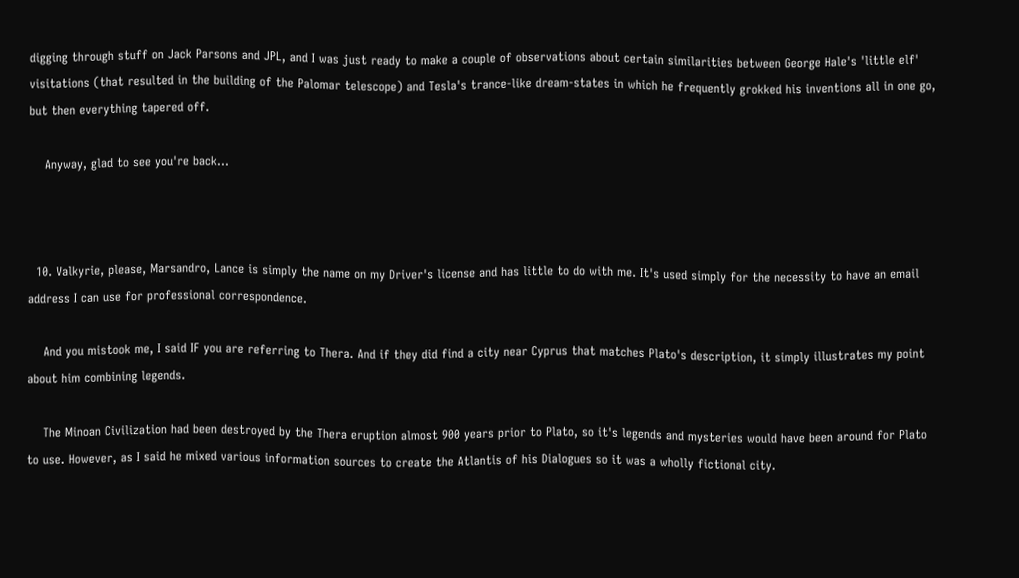digging through stuff on Jack Parsons and JPL, and I was just ready to make a couple of observations about certain similarities between George Hale's 'little elf' visitations (that resulted in the building of the Palomar telescope) and Tesla's trance-like dream-states in which he frequently grokked his inventions all in one go, but then everything tapered off.

    Anyway, glad to see you're back...



  10. Valkyrie, please, Marsandro, Lance is simply the name on my Driver's license and has little to do with me. It's used simply for the necessity to have an email address I can use for professional correspondence.

    And you mistook me, I said IF you are referring to Thera. And if they did find a city near Cyprus that matches Plato's description, it simply illustrates my point about him combining legends.

    The Minoan Civilization had been destroyed by the Thera eruption almost 900 years prior to Plato, so it's legends and mysteries would have been around for Plato to use. However, as I said he mixed various information sources to create the Atlantis of his Dialogues so it was a wholly fictional city.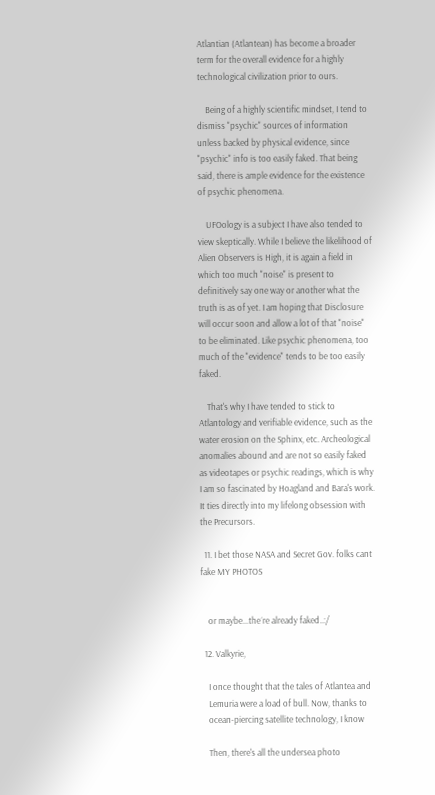Atlantian (Atlantean) has become a broader term for the overall evidence for a highly technological civilization prior to ours.

    Being of a highly scientific mindset, I tend to dismiss "psychic" sources of information unless backed by physical evidence, since "psychic" info is too easily faked. That being said, there is ample evidence for the existence of psychic phenomena.

    UFOology is a subject I have also tended to view skeptically. While I believe the likelihood of Alien Observers is High, it is again a field in which too much "noise" is present to definitively say one way or another what the truth is as of yet. I am hoping that Disclosure will occur soon and allow a lot of that "noise" to be eliminated. Like psychic phenomena, too much of the "evidence" tends to be too easily faked.

    That's why I have tended to stick to Atlantology and verifiable evidence, such as the water erosion on the Sphinx, etc. Archeological anomalies abound and are not so easily faked as videotapes or psychic readings, which is why I am so fascinated by Hoagland and Bara's work. It ties directly into my lifelong obsession with the Precursors.

  11. I bet those NASA and Secret Gov. folks cant fake MY PHOTOS


    or maybe...the´re already faked..:/

  12. Valkyrie,

    I once thought that the tales of Atlantea and
    Lemuria were a load of bull. Now, thanks to
    ocean-piercing satellite technology, I know

    Then, there's all the undersea photo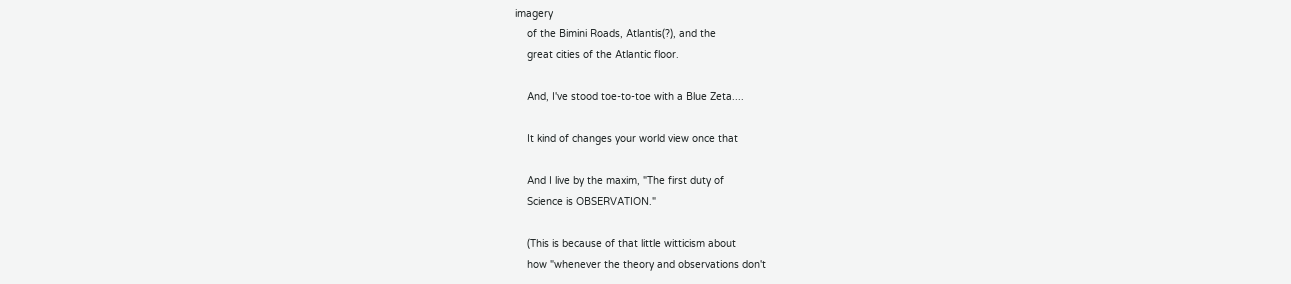imagery
    of the Bimini Roads, Atlantis(?), and the
    great cities of the Atlantic floor.

    And, I've stood toe-to-toe with a Blue Zeta....

    It kind of changes your world view once that

    And I live by the maxim, "The first duty of
    Science is OBSERVATION."

    (This is because of that little witticism about
    how "whenever the theory and observations don't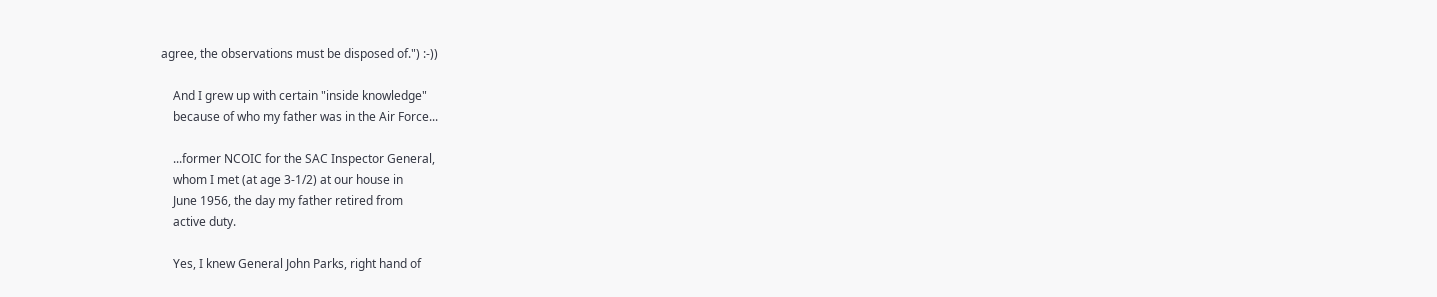agree, the observations must be disposed of.") :-))

    And I grew up with certain "inside knowledge"
    because of who my father was in the Air Force...

    ...former NCOIC for the SAC Inspector General,
    whom I met (at age 3-1/2) at our house in
    June 1956, the day my father retired from
    active duty.

    Yes, I knew General John Parks, right hand of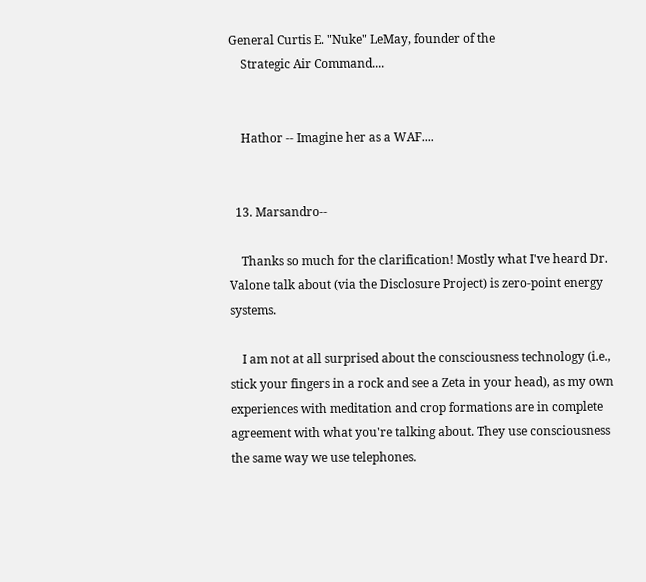General Curtis E. "Nuke" LeMay, founder of the
    Strategic Air Command....


    Hathor -- Imagine her as a WAF....


  13. Marsandro--

    Thanks so much for the clarification! Mostly what I've heard Dr. Valone talk about (via the Disclosure Project) is zero-point energy systems.

    I am not at all surprised about the consciousness technology (i.e., stick your fingers in a rock and see a Zeta in your head), as my own experiences with meditation and crop formations are in complete agreement with what you're talking about. They use consciousness the same way we use telephones.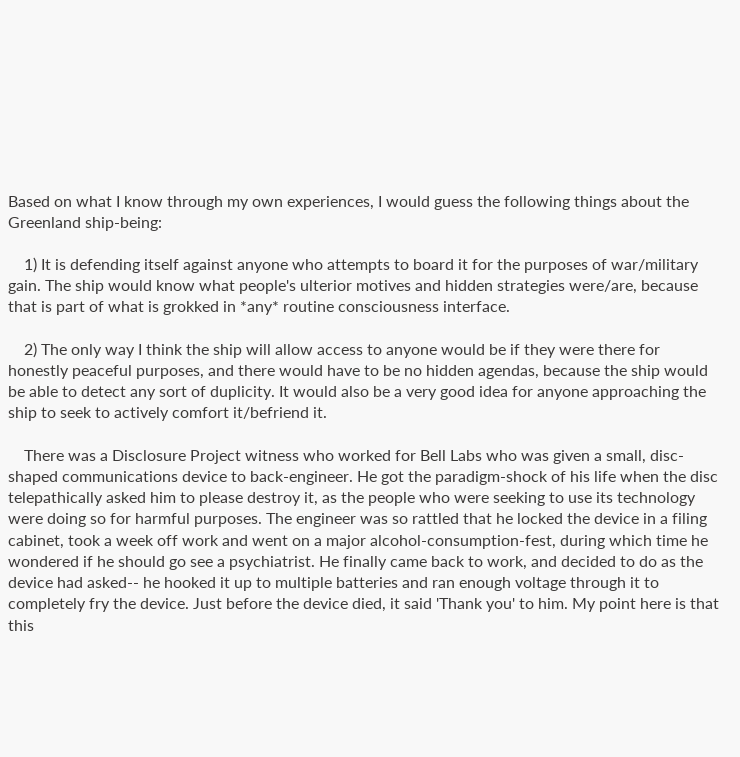Based on what I know through my own experiences, I would guess the following things about the Greenland ship-being:

    1) It is defending itself against anyone who attempts to board it for the purposes of war/military gain. The ship would know what people's ulterior motives and hidden strategies were/are, because that is part of what is grokked in *any* routine consciousness interface.

    2) The only way I think the ship will allow access to anyone would be if they were there for honestly peaceful purposes, and there would have to be no hidden agendas, because the ship would be able to detect any sort of duplicity. It would also be a very good idea for anyone approaching the ship to seek to actively comfort it/befriend it.

    There was a Disclosure Project witness who worked for Bell Labs who was given a small, disc-shaped communications device to back-engineer. He got the paradigm-shock of his life when the disc telepathically asked him to please destroy it, as the people who were seeking to use its technology were doing so for harmful purposes. The engineer was so rattled that he locked the device in a filing cabinet, took a week off work and went on a major alcohol-consumption-fest, during which time he wondered if he should go see a psychiatrist. He finally came back to work, and decided to do as the device had asked-- he hooked it up to multiple batteries and ran enough voltage through it to completely fry the device. Just before the device died, it said 'Thank you' to him. My point here is that this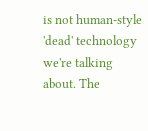is not human-style 'dead' technology we're talking about. The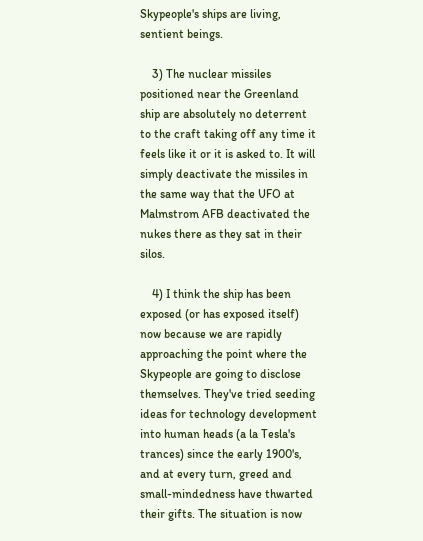Skypeople's ships are living, sentient beings.

    3) The nuclear missiles positioned near the Greenland ship are absolutely no deterrent to the craft taking off any time it feels like it or it is asked to. It will simply deactivate the missiles in the same way that the UFO at Malmstrom AFB deactivated the nukes there as they sat in their silos.

    4) I think the ship has been exposed (or has exposed itself) now because we are rapidly approaching the point where the Skypeople are going to disclose themselves. They've tried seeding ideas for technology development into human heads (a la Tesla's trances) since the early 1900's, and at every turn, greed and small-mindedness have thwarted their gifts. The situation is now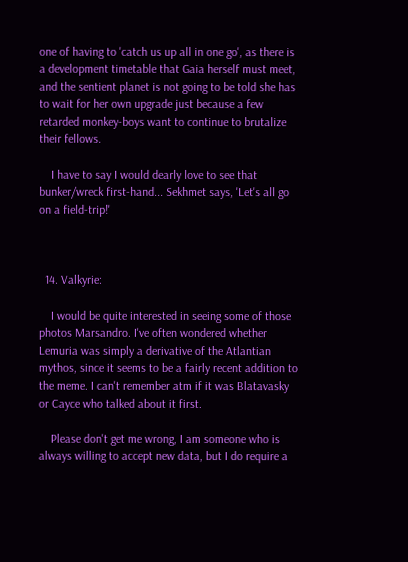one of having to 'catch us up all in one go', as there is a development timetable that Gaia herself must meet, and the sentient planet is not going to be told she has to wait for her own upgrade just because a few retarded monkey-boys want to continue to brutalize their fellows.

    I have to say I would dearly love to see that bunker/wreck first-hand... Sekhmet says, 'Let's all go on a field-trip!'



  14. Valkyrie:

    I would be quite interested in seeing some of those photos Marsandro. I've often wondered whether Lemuria was simply a derivative of the Atlantian mythos, since it seems to be a fairly recent addition to the meme. I can't remember atm if it was Blatavasky or Cayce who talked about it first.

    Please don't get me wrong, I am someone who is always willing to accept new data, but I do require a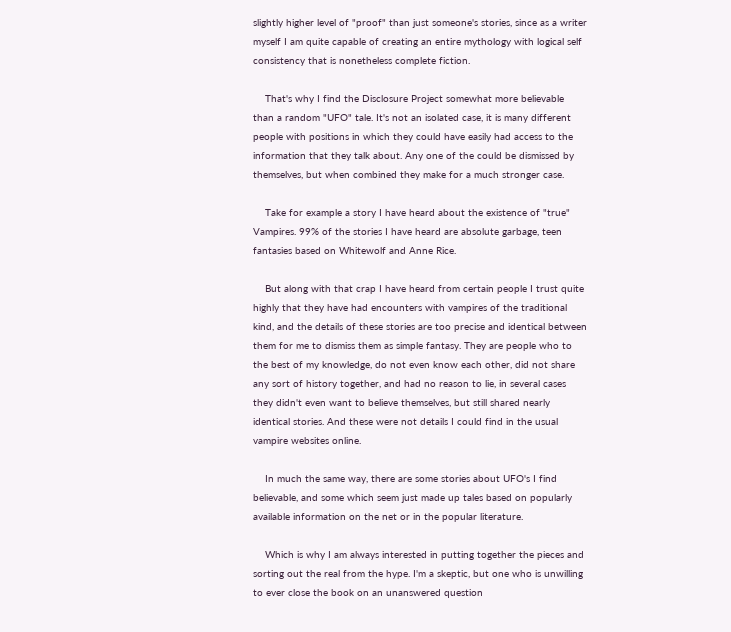slightly higher level of "proof" than just someone's stories, since as a writer myself I am quite capable of creating an entire mythology with logical self consistency that is nonetheless complete fiction.

    That's why I find the Disclosure Project somewhat more believable than a random "UFO" tale. It's not an isolated case, it is many different people with positions in which they could have easily had access to the information that they talk about. Any one of the could be dismissed by themselves, but when combined they make for a much stronger case.

    Take for example a story I have heard about the existence of "true" Vampires. 99% of the stories I have heard are absolute garbage, teen fantasies based on Whitewolf and Anne Rice.

    But along with that crap I have heard from certain people I trust quite highly that they have had encounters with vampires of the traditional kind, and the details of these stories are too precise and identical between them for me to dismiss them as simple fantasy. They are people who to the best of my knowledge, do not even know each other, did not share any sort of history together, and had no reason to lie, in several cases they didn't even want to believe themselves, but still shared nearly identical stories. And these were not details I could find in the usual vampire websites online.

    In much the same way, there are some stories about UFO's I find believable, and some which seem just made up tales based on popularly available information on the net or in the popular literature.

    Which is why I am always interested in putting together the pieces and sorting out the real from the hype. I'm a skeptic, but one who is unwilling to ever close the book on an unanswered question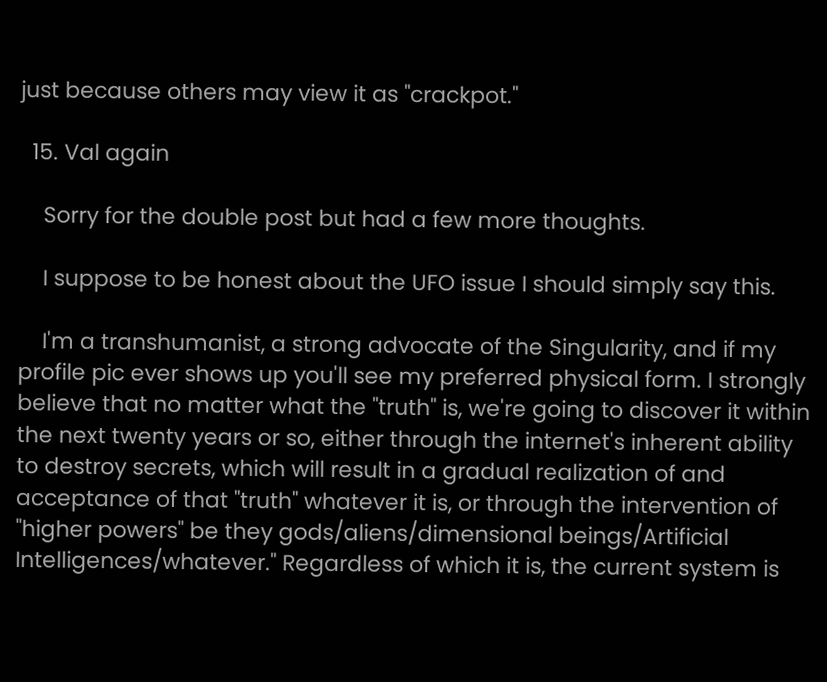just because others may view it as "crackpot."

  15. Val again

    Sorry for the double post but had a few more thoughts.

    I suppose to be honest about the UFO issue I should simply say this.

    I'm a transhumanist, a strong advocate of the Singularity, and if my profile pic ever shows up you'll see my preferred physical form. I strongly believe that no matter what the "truth" is, we're going to discover it within the next twenty years or so, either through the internet's inherent ability to destroy secrets, which will result in a gradual realization of and acceptance of that "truth" whatever it is, or through the intervention of "higher powers" be they gods/aliens/dimensional beings/Artificial Intelligences/whatever." Regardless of which it is, the current system is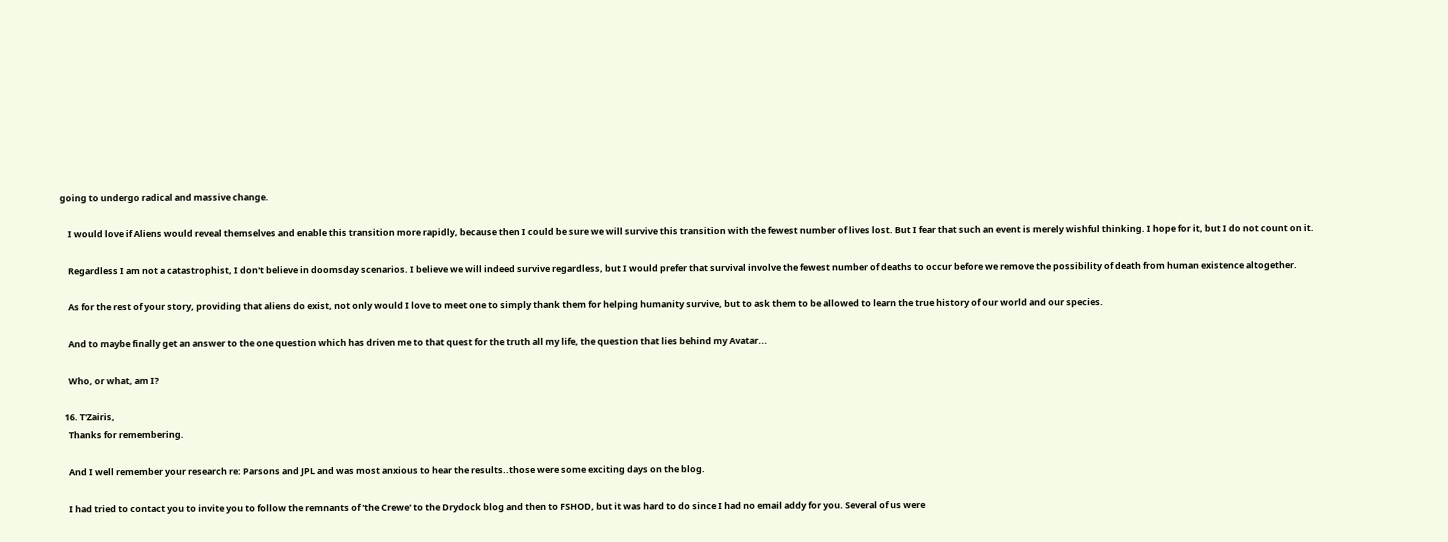going to undergo radical and massive change.

    I would love if Aliens would reveal themselves and enable this transition more rapidly, because then I could be sure we will survive this transition with the fewest number of lives lost. But I fear that such an event is merely wishful thinking. I hope for it, but I do not count on it.

    Regardless I am not a catastrophist, I don't believe in doomsday scenarios. I believe we will indeed survive regardless, but I would prefer that survival involve the fewest number of deaths to occur before we remove the possibility of death from human existence altogether.

    As for the rest of your story, providing that aliens do exist, not only would I love to meet one to simply thank them for helping humanity survive, but to ask them to be allowed to learn the true history of our world and our species.

    And to maybe finally get an answer to the one question which has driven me to that quest for the truth all my life, the question that lies behind my Avatar...

    Who, or what, am I?

  16. T'Zairis,
    Thanks for remembering.

    And I well remember your research re: Parsons and JPL and was most anxious to hear the results..those were some exciting days on the blog.

    I had tried to contact you to invite you to follow the remnants of 'the Crewe' to the Drydock blog and then to FSHOD, but it was hard to do since I had no email addy for you. Several of us were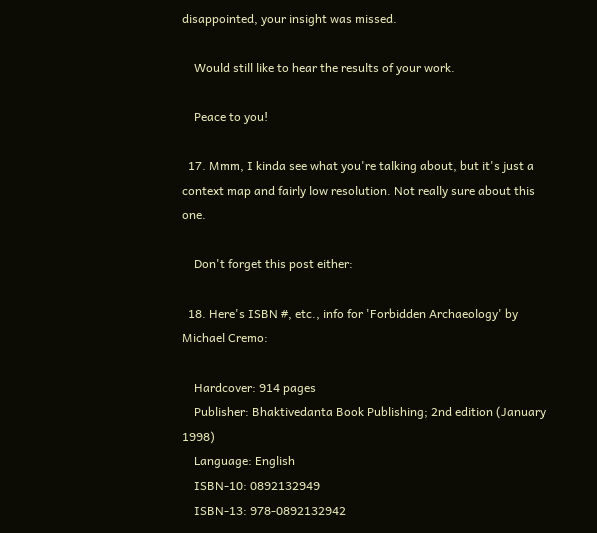disappointed, your insight was missed.

    Would still like to hear the results of your work.

    Peace to you!

  17. Mmm, I kinda see what you're talking about, but it's just a context map and fairly low resolution. Not really sure about this one.

    Don't forget this post either:

  18. Here's ISBN #, etc., info for 'Forbidden Archaeology' by Michael Cremo:

    Hardcover: 914 pages
    Publisher: Bhaktivedanta Book Publishing; 2nd edition (January 1998)
    Language: English
    ISBN-10: 0892132949
    ISBN-13: 978-0892132942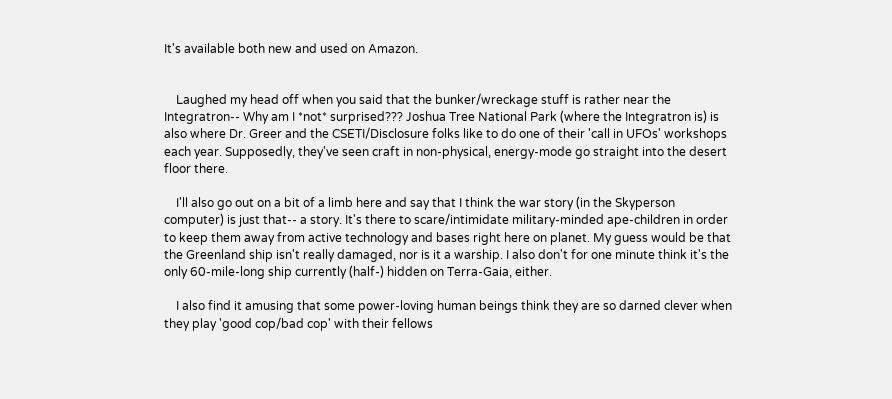It's available both new and used on Amazon.


    Laughed my head off when you said that the bunker/wreckage stuff is rather near the Integratron-- Why am I *not* surprised??? Joshua Tree National Park (where the Integratron is) is also where Dr. Greer and the CSETI/Disclosure folks like to do one of their 'call in UFOs' workshops each year. Supposedly, they've seen craft in non-physical, energy-mode go straight into the desert floor there.

    I'll also go out on a bit of a limb here and say that I think the war story (in the Skyperson computer) is just that-- a story. It's there to scare/intimidate military-minded ape-children in order to keep them away from active technology and bases right here on planet. My guess would be that the Greenland ship isn't really damaged, nor is it a warship. I also don't for one minute think it's the only 60-mile-long ship currently (half-) hidden on Terra-Gaia, either.

    I also find it amusing that some power-loving human beings think they are so darned clever when they play 'good cop/bad cop' with their fellows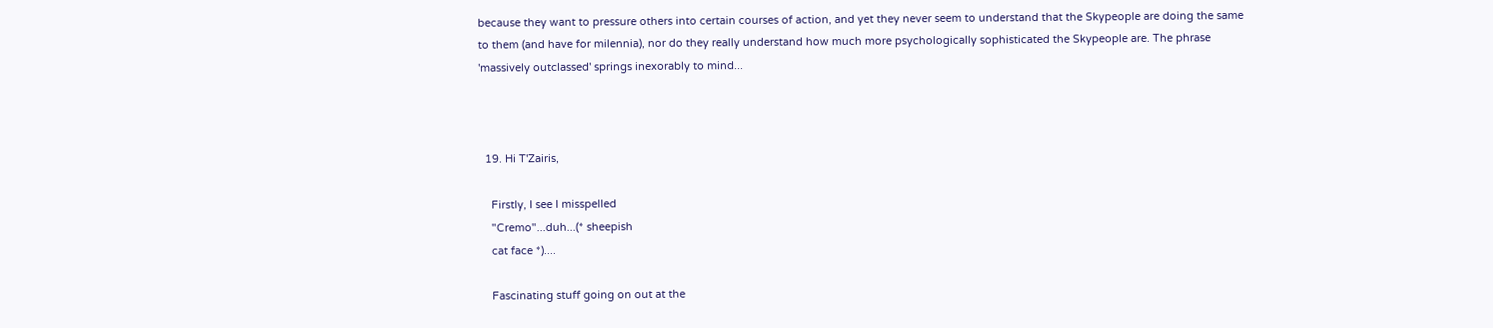because they want to pressure others into certain courses of action, and yet they never seem to understand that the Skypeople are doing the same to them (and have for milennia), nor do they really understand how much more psychologically sophisticated the Skypeople are. The phrase 'massively outclassed' springs inexorably to mind...



  19. Hi T'Zairis,

    Firstly, I see I misspelled
    "Cremo"...duh...(* sheepish
    cat face *)....

    Fascinating stuff going on out at the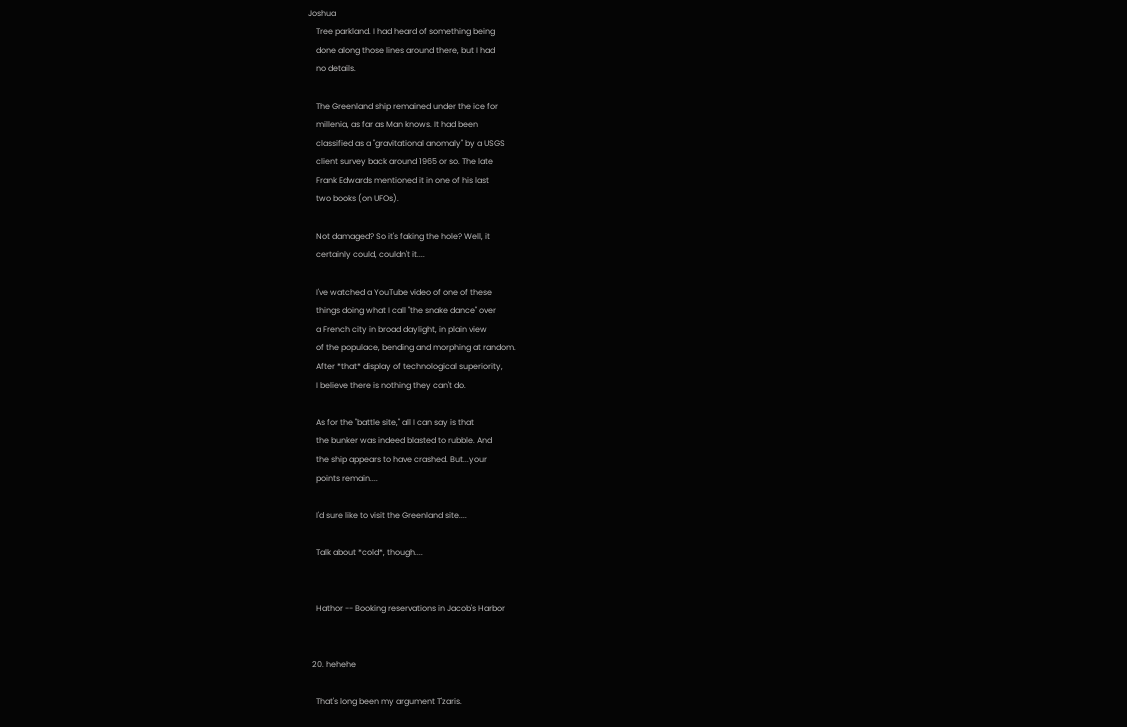Joshua
    Tree parkland. I had heard of something being
    done along those lines around there, but I had
    no details.

    The Greenland ship remained under the ice for
    millenia, as far as Man knows. It had been
    classified as a "gravitational anomaly" by a USGS
    client survey back around 1965 or so. The late
    Frank Edwards mentioned it in one of his last
    two books (on UFOs).

    Not damaged? So it's faking the hole? Well, it
    certainly could, couldn't it....

    I've watched a YouTube video of one of these
    things doing what I call "the snake dance" over
    a French city in broad daylight, in plain view
    of the populace, bending and morphing at random.
    After *that* display of technological superiority,
    I believe there is nothing they can't do.

    As for the "battle site," all I can say is that
    the bunker was indeed blasted to rubble. And
    the ship appears to have crashed. But...your
    points remain....

    I'd sure like to visit the Greenland site....

    Talk about *cold*, though....


    Hathor -- Booking reservations in Jacob's Harbor


  20. hehehe

    That's long been my argument T'zaris.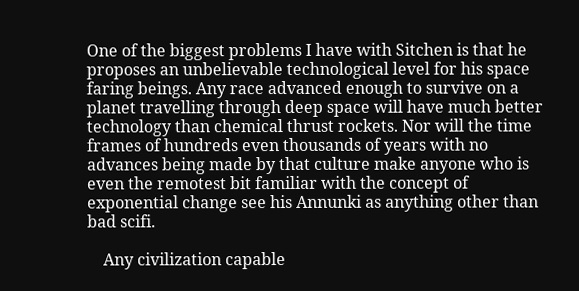One of the biggest problems I have with Sitchen is that he proposes an unbelievable technological level for his space faring beings. Any race advanced enough to survive on a planet travelling through deep space will have much better technology than chemical thrust rockets. Nor will the time frames of hundreds even thousands of years with no advances being made by that culture make anyone who is even the remotest bit familiar with the concept of exponential change see his Annunki as anything other than bad scifi.

    Any civilization capable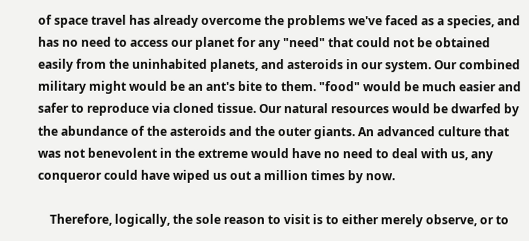of space travel has already overcome the problems we've faced as a species, and has no need to access our planet for any "need" that could not be obtained easily from the uninhabited planets, and asteroids in our system. Our combined military might would be an ant's bite to them. "food" would be much easier and safer to reproduce via cloned tissue. Our natural resources would be dwarfed by the abundance of the asteroids and the outer giants. An advanced culture that was not benevolent in the extreme would have no need to deal with us, any conqueror could have wiped us out a million times by now.

    Therefore, logically, the sole reason to visit is to either merely observe, or to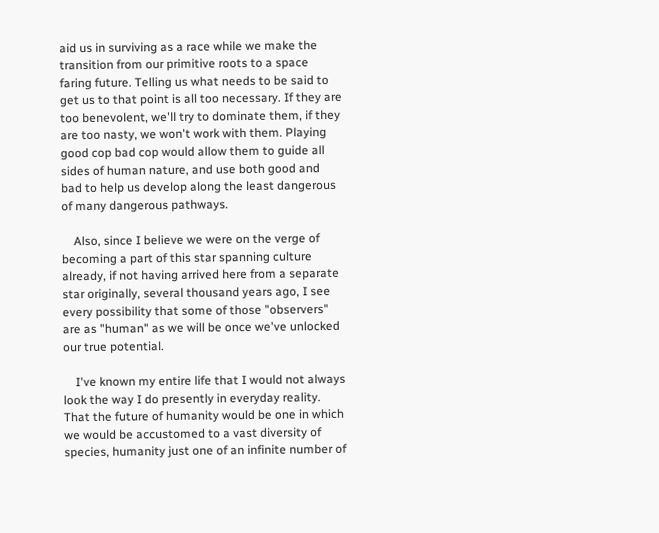aid us in surviving as a race while we make the transition from our primitive roots to a space faring future. Telling us what needs to be said to get us to that point is all too necessary. If they are too benevolent, we'll try to dominate them, if they are too nasty, we won't work with them. Playing good cop bad cop would allow them to guide all sides of human nature, and use both good and bad to help us develop along the least dangerous of many dangerous pathways.

    Also, since I believe we were on the verge of becoming a part of this star spanning culture already, if not having arrived here from a separate star originally, several thousand years ago, I see every possibility that some of those "observers" are as "human" as we will be once we've unlocked our true potential.

    I've known my entire life that I would not always look the way I do presently in everyday reality. That the future of humanity would be one in which we would be accustomed to a vast diversity of species, humanity just one of an infinite number of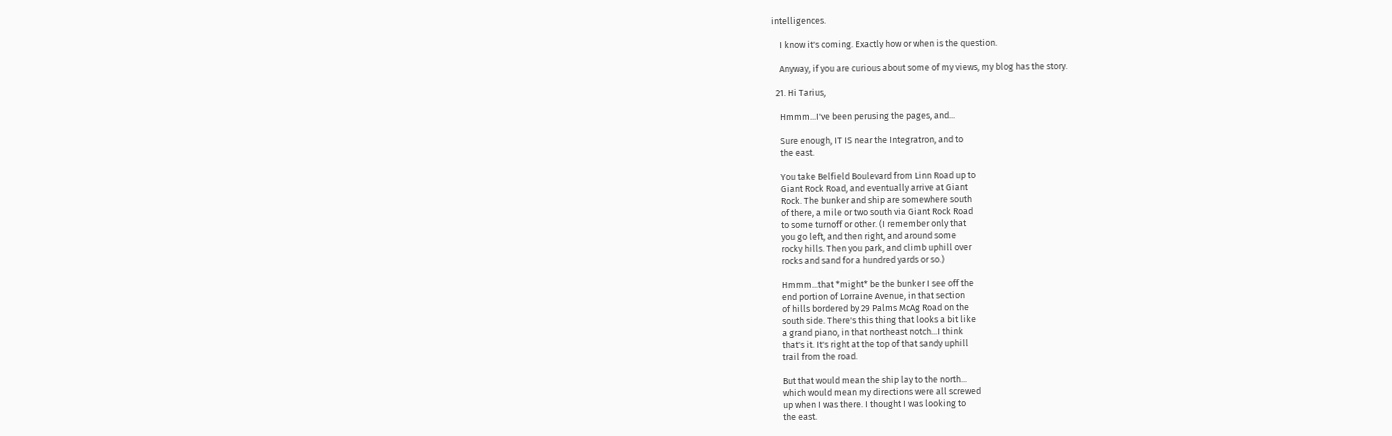intelligences.

    I know it's coming. Exactly how or when is the question.

    Anyway, if you are curious about some of my views, my blog has the story.

  21. Hi Tarius,

    Hmmm...I've been perusing the pages, and...

    Sure enough, IT IS near the Integratron, and to
    the east.

    You take Belfield Boulevard from Linn Road up to
    Giant Rock Road, and eventually arrive at Giant
    Rock. The bunker and ship are somewhere south
    of there, a mile or two south via Giant Rock Road
    to some turnoff or other. (I remember only that
    you go left, and then right, and around some
    rocky hills. Then you park, and climb uphill over
    rocks and sand for a hundred yards or so.)

    Hmmm...that *might* be the bunker I see off the
    end portion of Lorraine Avenue, in that section
    of hills bordered by 29 Palms McAg Road on the
    south side. There's this thing that looks a bit like
    a grand piano, in that northeast notch...I think
    that's it. It's right at the top of that sandy uphill
    trail from the road.

    But that would mean the ship lay to the north...
    which would mean my directions were all screwed
    up when I was there. I thought I was looking to
    the east.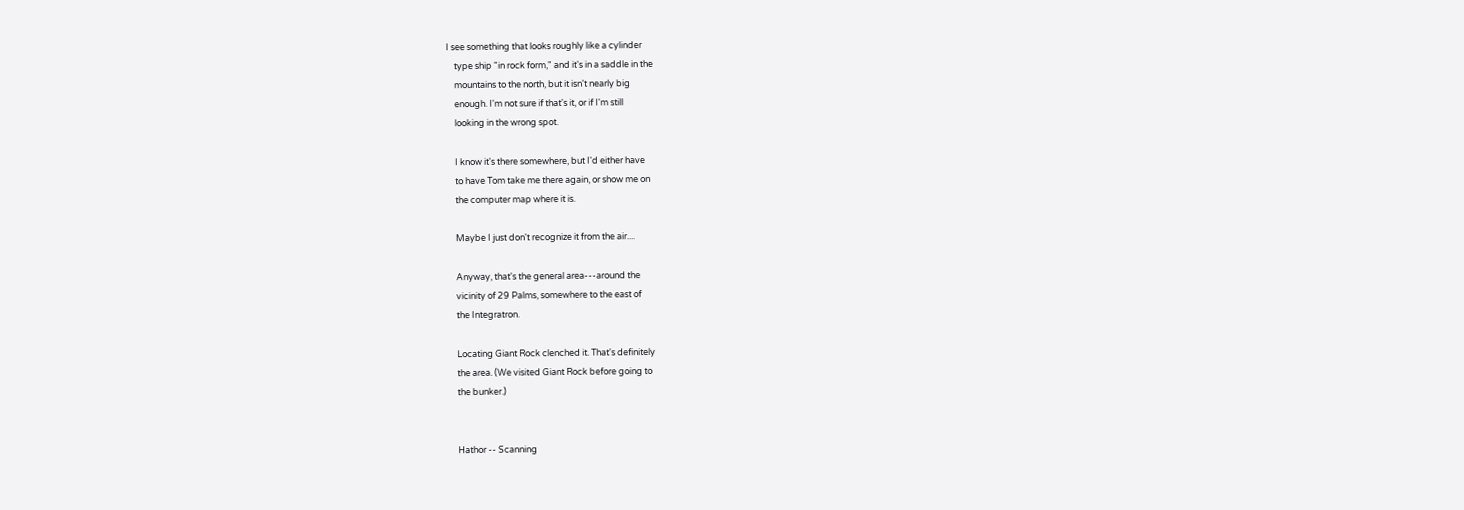I see something that looks roughly like a cylinder
    type ship "in rock form," and it's in a saddle in the
    mountains to the north, but it isn't nearly big
    enough. I'm not sure if that's it, or if I'm still
    looking in the wrong spot.

    I know it's there somewhere, but I'd either have
    to have Tom take me there again, or show me on
    the computer map where it is.

    Maybe I just don't recognize it from the air....

    Anyway, that's the general area---around the
    vicinity of 29 Palms, somewhere to the east of
    the Integratron.

    Locating Giant Rock clenched it. That's definitely
    the area. (We visited Giant Rock before going to
    the bunker.)


    Hathor -- Scanning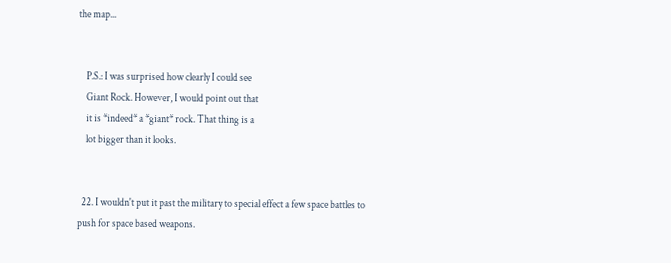the map...


    P.S.: I was surprised how clearly I could see
    Giant Rock. However, I would point out that
    it is *indeed* a *giant* rock. That thing is a
    lot bigger than it looks.


  22. I wouldn't put it past the military to special effect a few space battles to push for space based weapons.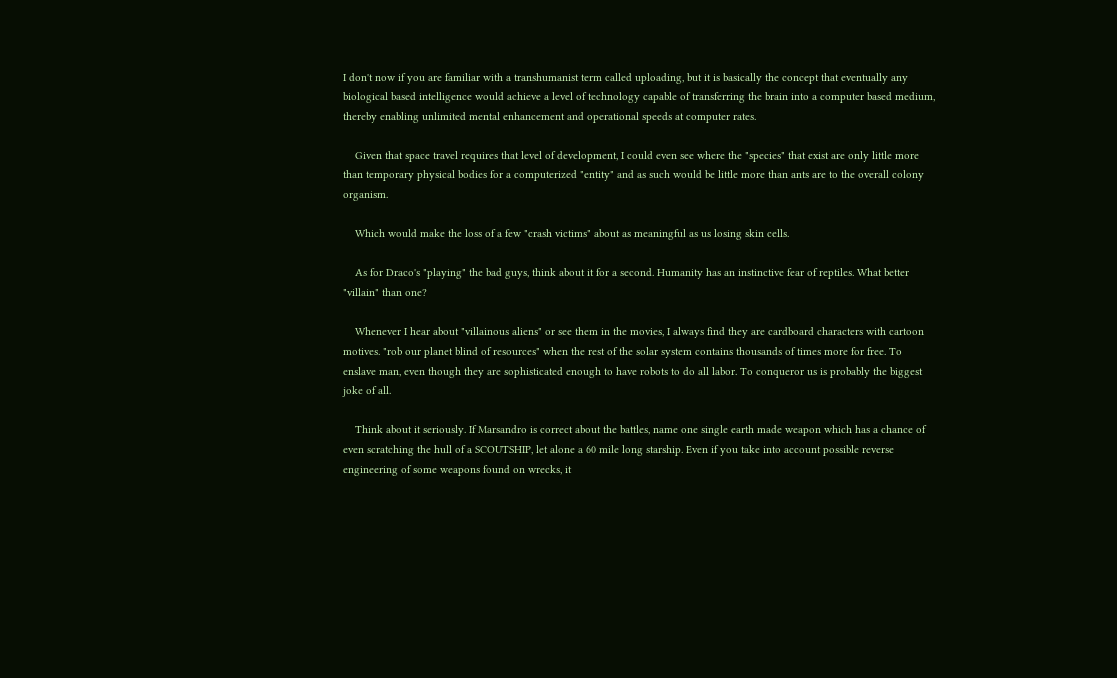I don't now if you are familiar with a transhumanist term called uploading, but it is basically the concept that eventually any biological based intelligence would achieve a level of technology capable of transferring the brain into a computer based medium, thereby enabling unlimited mental enhancement and operational speeds at computer rates.

    Given that space travel requires that level of development, I could even see where the "species" that exist are only little more than temporary physical bodies for a computerized "entity" and as such would be little more than ants are to the overall colony organism.

    Which would make the loss of a few "crash victims" about as meaningful as us losing skin cells.

    As for Draco's "playing" the bad guys, think about it for a second. Humanity has an instinctive fear of reptiles. What better "villain" than one?

    Whenever I hear about "villainous aliens" or see them in the movies, I always find they are cardboard characters with cartoon motives. "rob our planet blind of resources" when the rest of the solar system contains thousands of times more for free. To enslave man, even though they are sophisticated enough to have robots to do all labor. To conqueror us is probably the biggest joke of all.

    Think about it seriously. If Marsandro is correct about the battles, name one single earth made weapon which has a chance of even scratching the hull of a SCOUTSHIP, let alone a 60 mile long starship. Even if you take into account possible reverse engineering of some weapons found on wrecks, it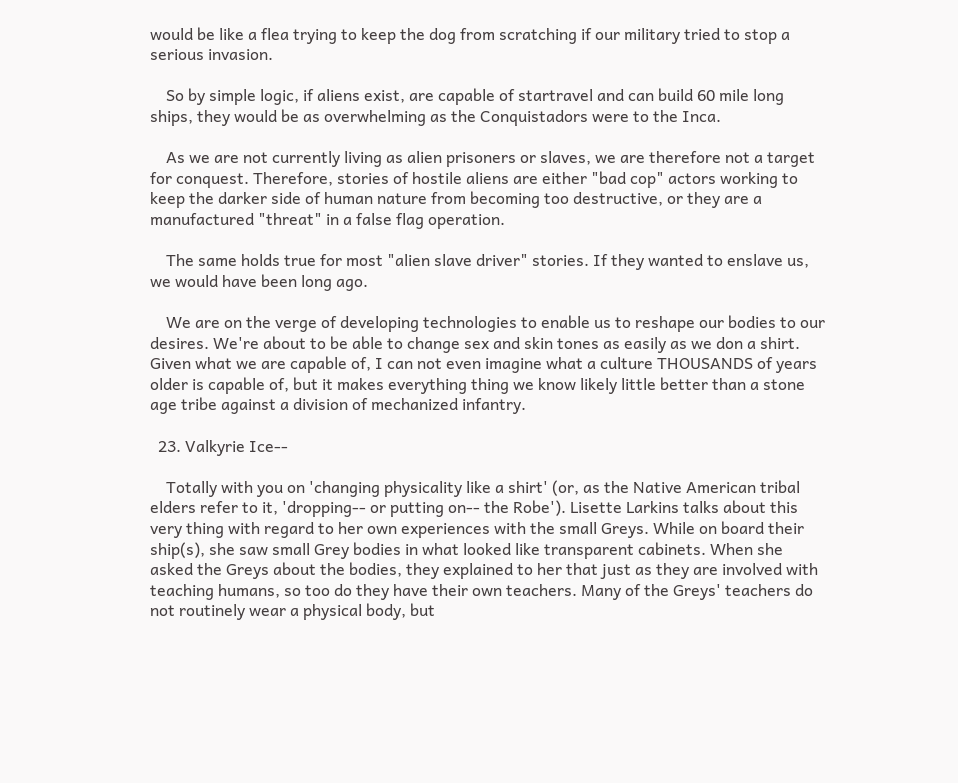would be like a flea trying to keep the dog from scratching if our military tried to stop a serious invasion.

    So by simple logic, if aliens exist, are capable of startravel and can build 60 mile long ships, they would be as overwhelming as the Conquistadors were to the Inca.

    As we are not currently living as alien prisoners or slaves, we are therefore not a target for conquest. Therefore, stories of hostile aliens are either "bad cop" actors working to keep the darker side of human nature from becoming too destructive, or they are a manufactured "threat" in a false flag operation.

    The same holds true for most "alien slave driver" stories. If they wanted to enslave us, we would have been long ago.

    We are on the verge of developing technologies to enable us to reshape our bodies to our desires. We're about to be able to change sex and skin tones as easily as we don a shirt. Given what we are capable of, I can not even imagine what a culture THOUSANDS of years older is capable of, but it makes everything thing we know likely little better than a stone age tribe against a division of mechanized infantry.

  23. Valkyrie Ice--

    Totally with you on 'changing physicality like a shirt' (or, as the Native American tribal elders refer to it, 'dropping-- or putting on-- the Robe'). Lisette Larkins talks about this very thing with regard to her own experiences with the small Greys. While on board their ship(s), she saw small Grey bodies in what looked like transparent cabinets. When she asked the Greys about the bodies, they explained to her that just as they are involved with teaching humans, so too do they have their own teachers. Many of the Greys' teachers do not routinely wear a physical body, but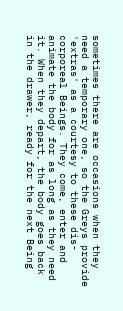sometimes there are occasions when they need a temporary one, so the Greys provide 'extras' as a courtesy to these dis-corporeal Beings. They come, enter and animate the body for as long as they need it. When they depart, the body goes back in the drawer, ready for the next Being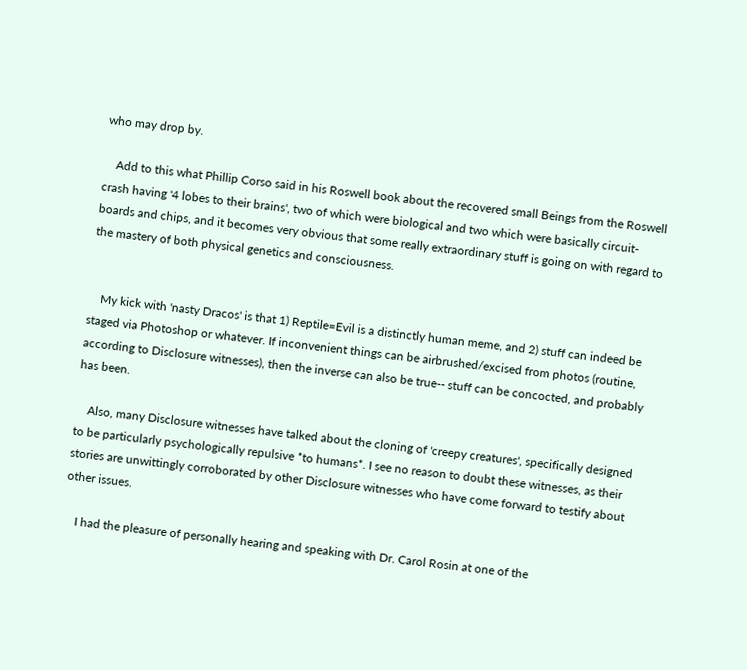who may drop by.

    Add to this what Phillip Corso said in his Roswell book about the recovered small Beings from the Roswell crash having '4 lobes to their brains', two of which were biological and two which were basically circuit-boards and chips, and it becomes very obvious that some really extraordinary stuff is going on with regard to the mastery of both physical genetics and consciousness.


    My kick with 'nasty Dracos' is that 1) Reptile=Evil is a distinctly human meme, and 2) stuff can indeed be staged via Photoshop or whatever. If inconvenient things can be airbrushed/excised from photos (routine, according to Disclosure witnesses), then the inverse can also be true-- stuff can be concocted, and probably has been.

    Also, many Disclosure witnesses have talked about the cloning of 'creepy creatures', specifically designed to be particularly psychologically repulsive *to humans*. I see no reason to doubt these witnesses, as their stories are unwittingly corroborated by other Disclosure witnesses who have come forward to testify about other issues.

    I had the pleasure of personally hearing and speaking with Dr. Carol Rosin at one of the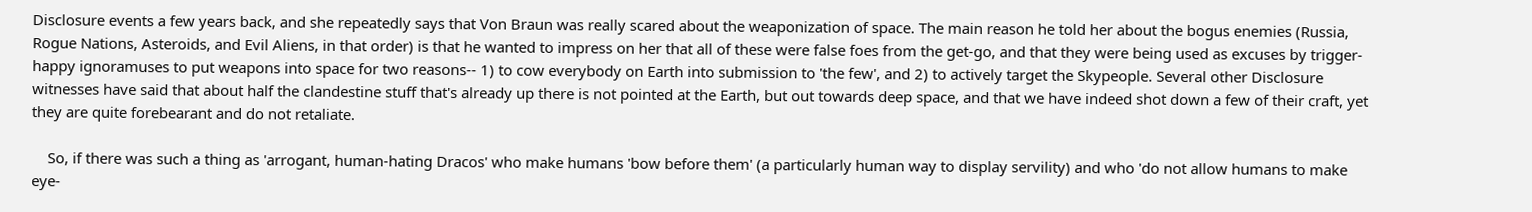Disclosure events a few years back, and she repeatedly says that Von Braun was really scared about the weaponization of space. The main reason he told her about the bogus enemies (Russia, Rogue Nations, Asteroids, and Evil Aliens, in that order) is that he wanted to impress on her that all of these were false foes from the get-go, and that they were being used as excuses by trigger-happy ignoramuses to put weapons into space for two reasons-- 1) to cow everybody on Earth into submission to 'the few', and 2) to actively target the Skypeople. Several other Disclosure witnesses have said that about half the clandestine stuff that's already up there is not pointed at the Earth, but out towards deep space, and that we have indeed shot down a few of their craft, yet they are quite forebearant and do not retaliate.

    So, if there was such a thing as 'arrogant, human-hating Dracos' who make humans 'bow before them' (a particularly human way to display servility) and who 'do not allow humans to make eye-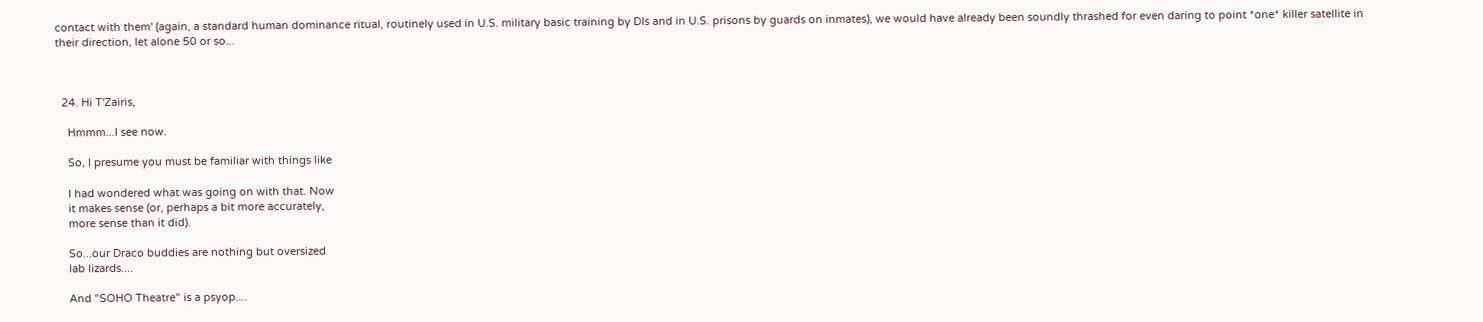contact with them' (again, a standard human dominance ritual, routinely used in U.S. military basic training by DIs and in U.S. prisons by guards on inmates), we would have already been soundly thrashed for even daring to point *one* killer satellite in their direction, let alone 50 or so...



  24. Hi T'Zairis,

    Hmmm...I see now.

    So, I presume you must be familiar with things like

    I had wondered what was going on with that. Now
    it makes sense (or, perhaps a bit more accurately,
    more sense than it did).

    So...our Draco buddies are nothing but oversized
    lab lizards....

    And "SOHO Theatre" is a psyop....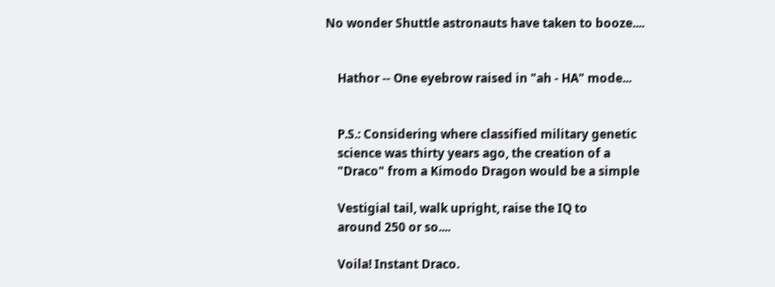No wonder Shuttle astronauts have taken to booze....


    Hathor -- One eyebrow raised in "ah - HA" mode...


    P.S.: Considering where classified military genetic
    science was thirty years ago, the creation of a
    "Draco" from a Kimodo Dragon would be a simple

    Vestigial tail, walk upright, raise the IQ to
    around 250 or so....

    Voila! Instant Draco.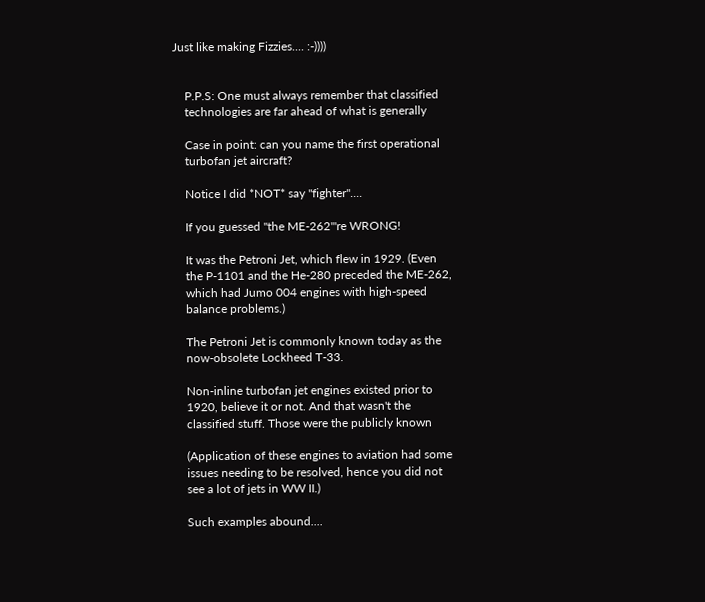Just like making Fizzies.... :-))))


    P.P.S: One must always remember that classified
    technologies are far ahead of what is generally

    Case in point: can you name the first operational
    turbofan jet aircraft?

    Notice I did *NOT* say "fighter"....

    If you guessed "the ME-262"'re WRONG!

    It was the Petroni Jet, which flew in 1929. (Even
    the P-1101 and the He-280 preceded the ME-262,
    which had Jumo 004 engines with high-speed
    balance problems.)

    The Petroni Jet is commonly known today as the
    now-obsolete Lockheed T-33.

    Non-inline turbofan jet engines existed prior to
    1920, believe it or not. And that wasn't the
    classified stuff. Those were the publicly known

    (Application of these engines to aviation had some
    issues needing to be resolved, hence you did not
    see a lot of jets in WW II.)

    Such examples abound....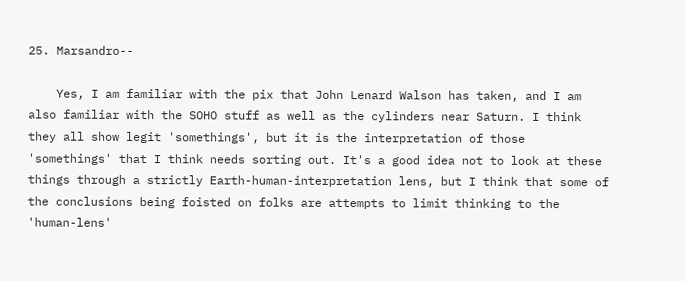25. Marsandro--

    Yes, I am familiar with the pix that John Lenard Walson has taken, and I am also familiar with the SOHO stuff as well as the cylinders near Saturn. I think they all show legit 'somethings', but it is the interpretation of those 'somethings' that I think needs sorting out. It's a good idea not to look at these things through a strictly Earth-human-interpretation lens, but I think that some of the conclusions being foisted on folks are attempts to limit thinking to the 'human-lens'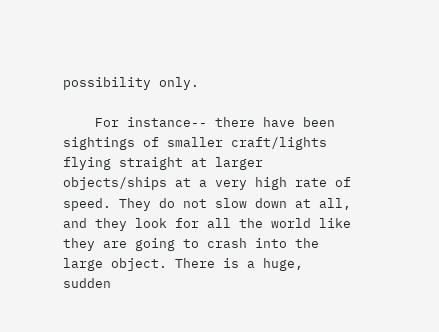possibility only.

    For instance-- there have been sightings of smaller craft/lights flying straight at larger objects/ships at a very high rate of speed. They do not slow down at all, and they look for all the world like they are going to crash into the large object. There is a huge, sudden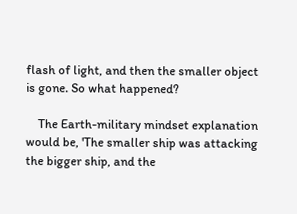flash of light, and then the smaller object is gone. So what happened?

    The Earth-military mindset explanation would be, 'The smaller ship was attacking the bigger ship, and the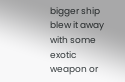bigger ship blew it away with some exotic weapon or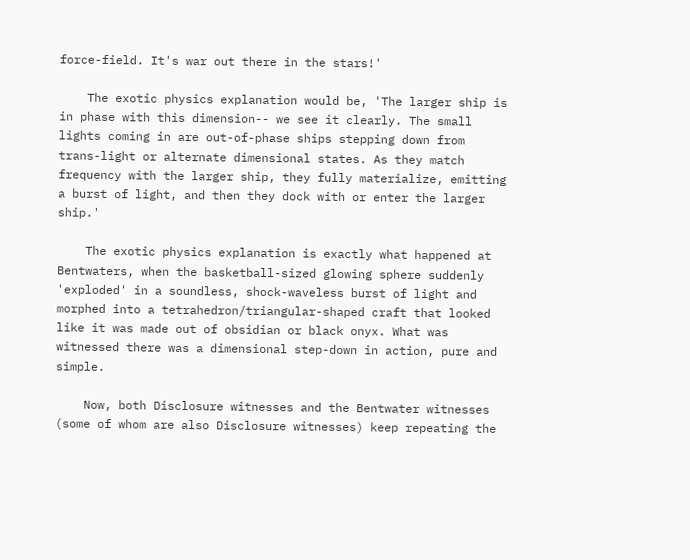force-field. It's war out there in the stars!'

    The exotic physics explanation would be, 'The larger ship is in phase with this dimension-- we see it clearly. The small lights coming in are out-of-phase ships stepping down from trans-light or alternate dimensional states. As they match frequency with the larger ship, they fully materialize, emitting a burst of light, and then they dock with or enter the larger ship.'

    The exotic physics explanation is exactly what happened at Bentwaters, when the basketball-sized glowing sphere suddenly 'exploded' in a soundless, shock-waveless burst of light and morphed into a tetrahedron/triangular-shaped craft that looked like it was made out of obsidian or black onyx. What was witnessed there was a dimensional step-down in action, pure and simple.

    Now, both Disclosure witnesses and the Bentwater witnesses (some of whom are also Disclosure witnesses) keep repeating the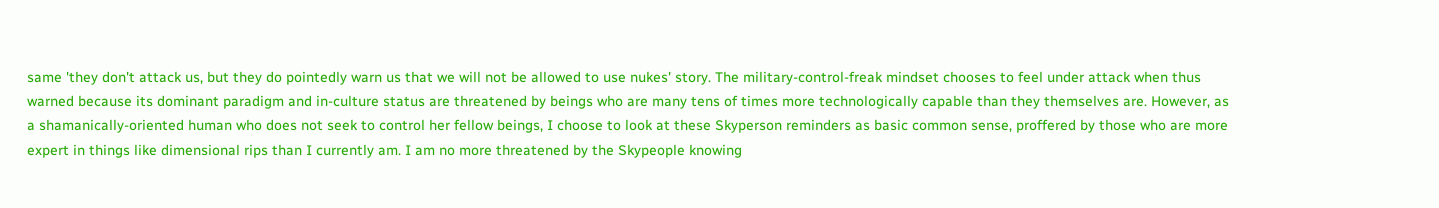same 'they don't attack us, but they do pointedly warn us that we will not be allowed to use nukes' story. The military-control-freak mindset chooses to feel under attack when thus warned because its dominant paradigm and in-culture status are threatened by beings who are many tens of times more technologically capable than they themselves are. However, as a shamanically-oriented human who does not seek to control her fellow beings, I choose to look at these Skyperson reminders as basic common sense, proffered by those who are more expert in things like dimensional rips than I currently am. I am no more threatened by the Skypeople knowing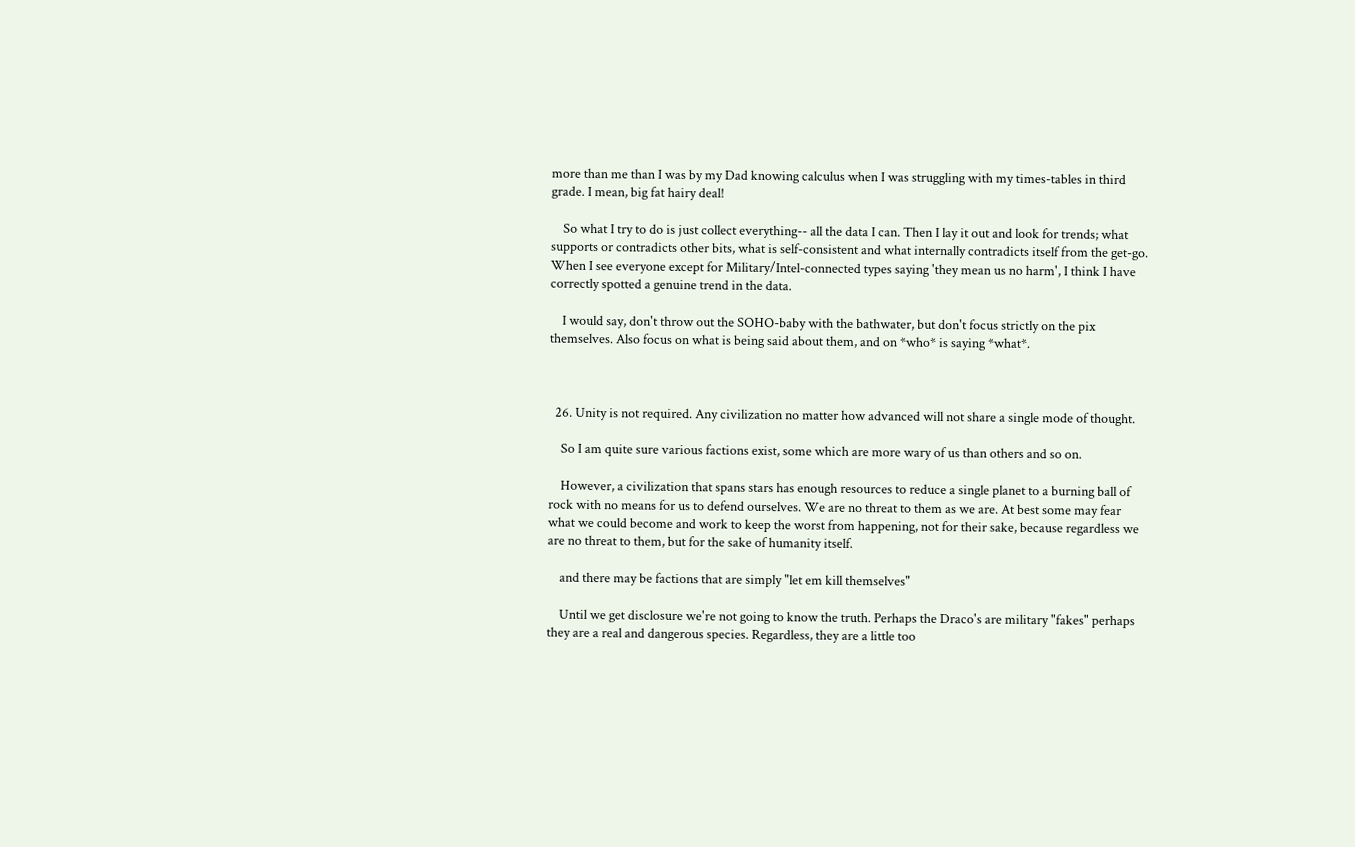more than me than I was by my Dad knowing calculus when I was struggling with my times-tables in third grade. I mean, big fat hairy deal!

    So what I try to do is just collect everything-- all the data I can. Then I lay it out and look for trends; what supports or contradicts other bits, what is self-consistent and what internally contradicts itself from the get-go. When I see everyone except for Military/Intel-connected types saying 'they mean us no harm', I think I have correctly spotted a genuine trend in the data.

    I would say, don't throw out the SOHO-baby with the bathwater, but don't focus strictly on the pix themselves. Also focus on what is being said about them, and on *who* is saying *what*.



  26. Unity is not required. Any civilization no matter how advanced will not share a single mode of thought.

    So I am quite sure various factions exist, some which are more wary of us than others and so on.

    However, a civilization that spans stars has enough resources to reduce a single planet to a burning ball of rock with no means for us to defend ourselves. We are no threat to them as we are. At best some may fear what we could become and work to keep the worst from happening, not for their sake, because regardless we are no threat to them, but for the sake of humanity itself.

    and there may be factions that are simply "let em kill themselves"

    Until we get disclosure we're not going to know the truth. Perhaps the Draco's are military "fakes" perhaps they are a real and dangerous species. Regardless, they are a little too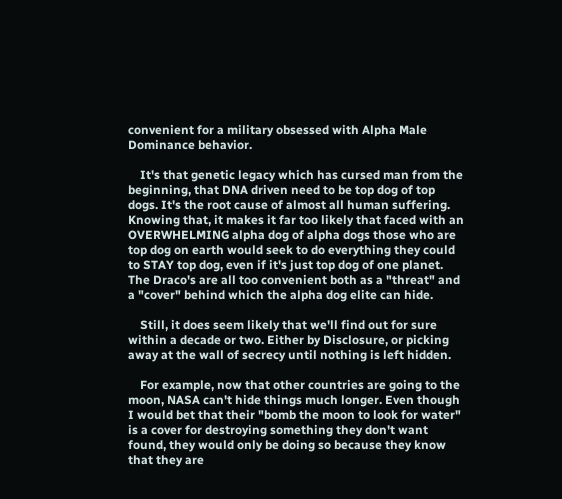convenient for a military obsessed with Alpha Male Dominance behavior.

    It's that genetic legacy which has cursed man from the beginning, that DNA driven need to be top dog of top dogs. It's the root cause of almost all human suffering. Knowing that, it makes it far too likely that faced with an OVERWHELMING alpha dog of alpha dogs those who are top dog on earth would seek to do everything they could to STAY top dog, even if it's just top dog of one planet. The Draco's are all too convenient both as a "threat" and a "cover" behind which the alpha dog elite can hide.

    Still, it does seem likely that we'll find out for sure within a decade or two. Either by Disclosure, or picking away at the wall of secrecy until nothing is left hidden.

    For example, now that other countries are going to the moon, NASA can't hide things much longer. Even though I would bet that their "bomb the moon to look for water" is a cover for destroying something they don't want found, they would only be doing so because they know that they are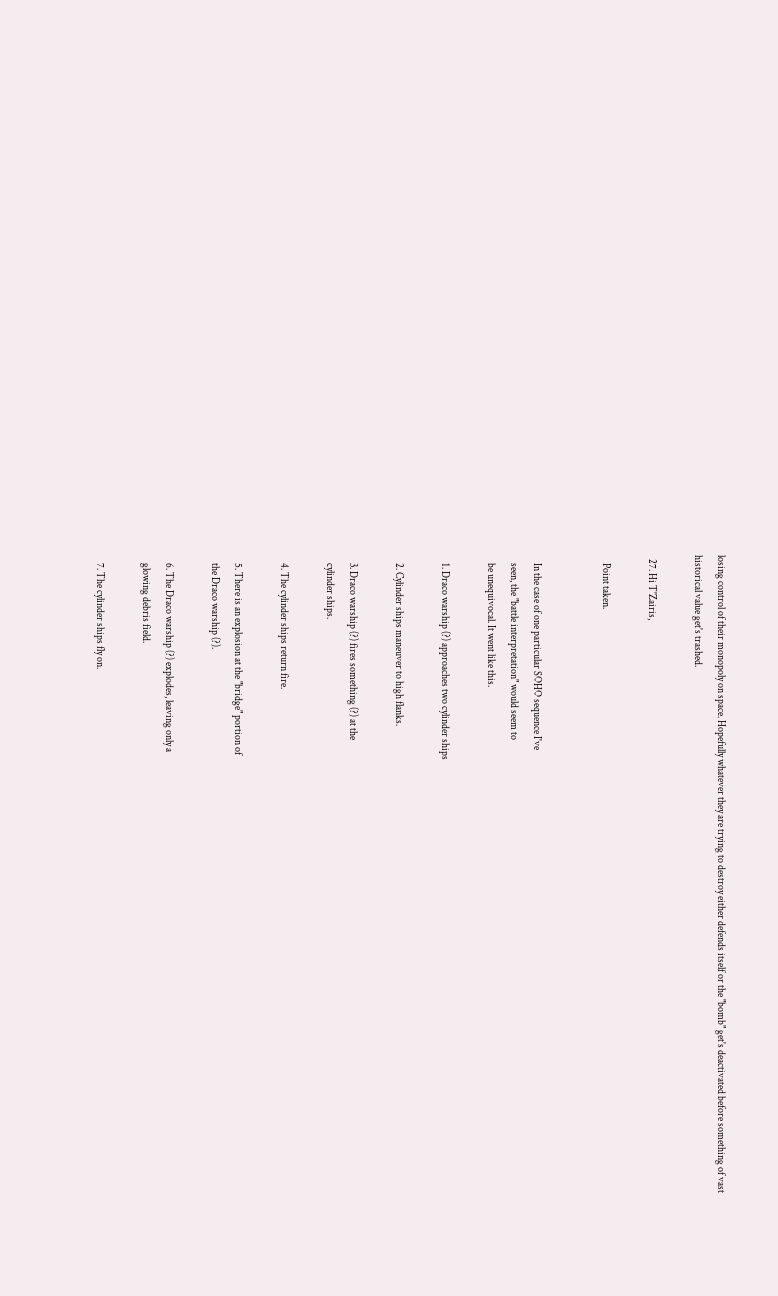losing control of their monopoly on space. Hopefully whatever they are trying to destroy either defends itself or the "bomb" get's deactivated before something of vast historical value get's trashed.

  27. Hi T'Zairis,

    Point taken.


    In the case of one particular SOHO sequence I've
    seen, the "battle interpretation" would seem to
    be unequivocal. It went like this.

    1. Draco warship (?) approaches two cylinder ships

    2. Cylinder ships maneuver to high flanks.

    3. Draco warship (?) fires something (?) at the
    cylinder ships.

    4. The cylinder ships return fire.

    5. There is an explosion at the "bridge" portion of
    the Draco warship (?).

    6. The Draco warship (?) explodes, leaving only a
    glowing debris field.

    7. The cylinder ships fly on.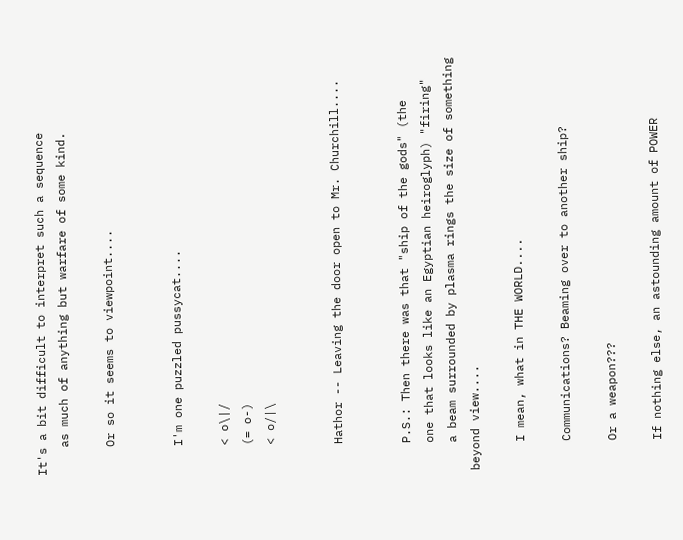It's a bit difficult to interpret such a sequence
    as much of anything but warfare of some kind.

    Or so it seems to viewpoint....


    I'm one puzzled pussycat....

    < o\|/
    (= o-)
    < o/|\


    Hathor -- Leaving the door open to Mr. Churchill....


    P.S.: Then there was that "ship of the gods" (the
    one that looks like an Egyptian heiroglyph) "firing"
    a beam surrounded by plasma rings the size of something beyond view....

    I mean, what in THE WORLD....

    Communications? Beaming over to another ship?

    Or a weapon???

    If nothing else, an astounding amount of POWER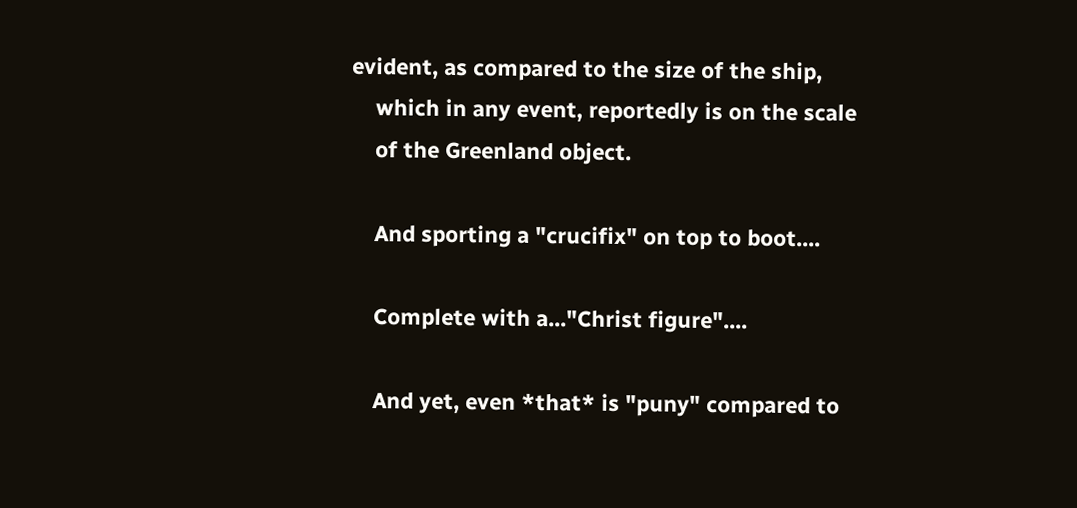evident, as compared to the size of the ship,
    which in any event, reportedly is on the scale
    of the Greenland object.

    And sporting a "crucifix" on top to boot....

    Complete with a..."Christ figure"....

    And yet, even *that* is "puny" compared to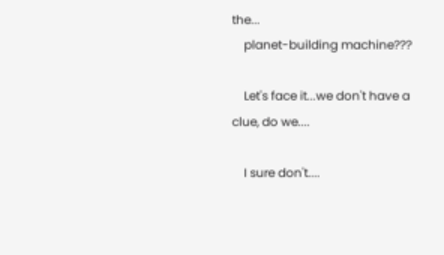the...
    planet-building machine???

    Let's face it...we don't have a clue, do we....

    I sure don't....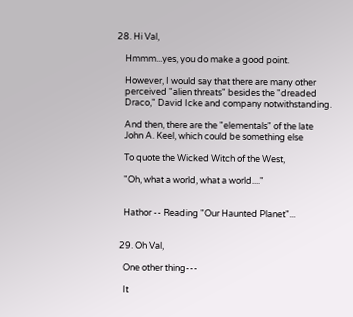28. Hi Val,

    Hmmm...yes, you do make a good point.

    However, I would say that there are many other
    perceived "alien threats" besides the "dreaded
    Draco," David Icke and company notwithstanding.

    And then, there are the "elementals" of the late
    John A. Keel, which could be something else

    To quote the Wicked Witch of the West,

    "Oh, what a world, what a world...."


    Hathor -- Reading "Our Haunted Planet"...


  29. Oh Val,

    One other thing---

    It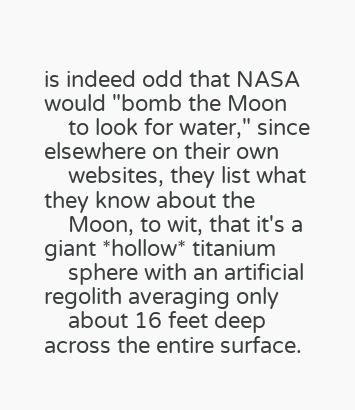is indeed odd that NASA would "bomb the Moon
    to look for water," since elsewhere on their own
    websites, they list what they know about the
    Moon, to wit, that it's a giant *hollow* titanium
    sphere with an artificial regolith averaging only
    about 16 feet deep across the entire surface.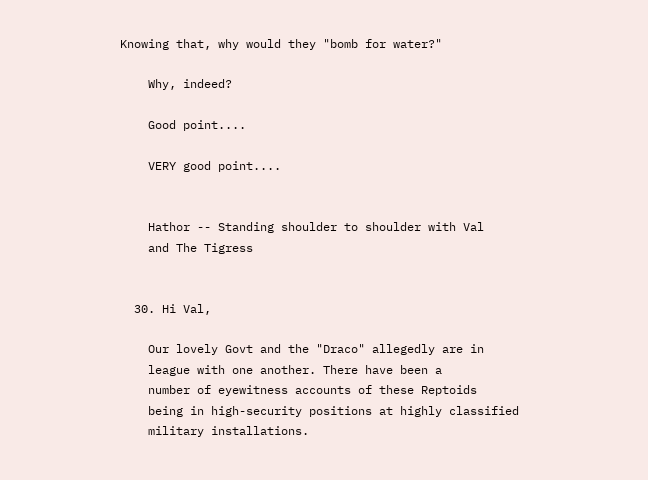Knowing that, why would they "bomb for water?"

    Why, indeed?

    Good point....

    VERY good point....


    Hathor -- Standing shoulder to shoulder with Val
    and The Tigress


  30. Hi Val,

    Our lovely Govt and the "Draco" allegedly are in
    league with one another. There have been a
    number of eyewitness accounts of these Reptoids
    being in high-security positions at highly classified
    military installations.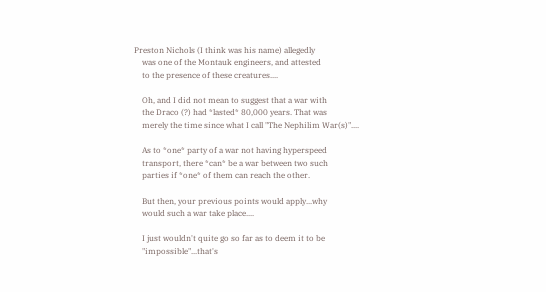Preston Nichols (I think was his name) allegedly
    was one of the Montauk engineers, and attested
    to the presence of these creatures....

    Oh, and I did not mean to suggest that a war with
    the Draco (?) had *lasted* 80,000 years. That was
    merely the time since what I call "The Nephilim War(s)"....

    As to *one* party of a war not having hyperspeed
    transport, there *can* be a war between two such
    parties if *one* of them can reach the other.

    But then, your previous points would apply...why
    would such a war take place....

    I just wouldn't quite go so far as to deem it to be
    "impossible"...that's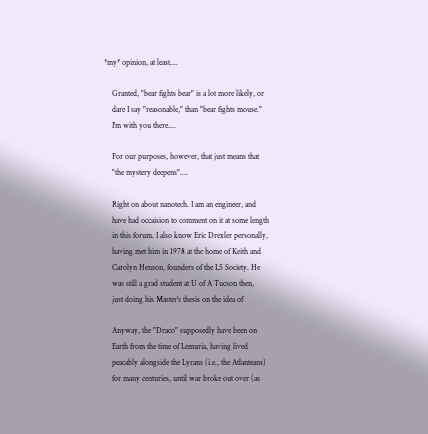*my* opinion, at least....

    Granted, "bear fights bear" is a lot more likely, or
    dare I say "reasonable," than "bear fights mouse."
    I'm with you there....

    For our purposes, however, that just means that
    "the mystery deepens"....

    Right on about nanotech. I am an engineer, and
    have had occaision to comment on it at some length
    in this forum. I also know Eric Drexler personally,
    having met him in 1978 at the home of Keith and
    Carolyn Henson, founders of the L5 Society. He
    was still a grad student at U of A Tucson then,
    just doing his Master's thesis on the idea of

    Anyway, the "Draco" supposedly have been on
    Earth from the time of Lemuria, having lived
    peacably alongside the Lyrans (i.e., the Atlanteans)
    for many centuries, until war broke out over (as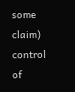some claim) control of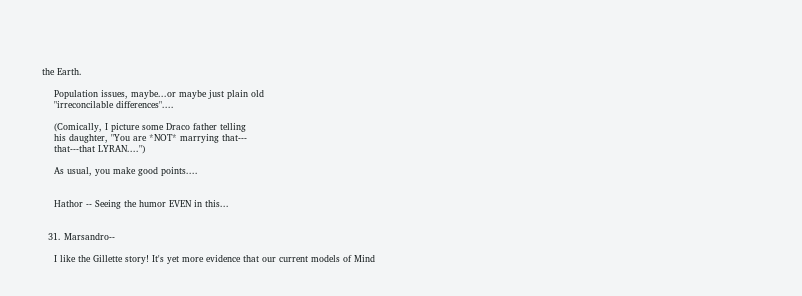the Earth.

    Population issues, maybe...or maybe just plain old
    "irreconcilable differences"....

    (Comically, I picture some Draco father telling
    his daughter, "You are *NOT* marrying that---
    that---that LYRAN....")

    As usual, you make good points....


    Hathor -- Seeing the humor EVEN in this...


  31. Marsandro--

    I like the Gillette story! It's yet more evidence that our current models of Mind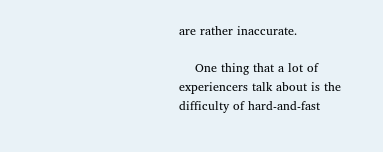are rather inaccurate.

    One thing that a lot of experiencers talk about is the difficulty of hard-and-fast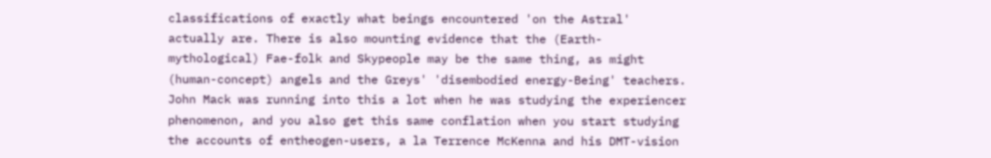classifications of exactly what beings encountered 'on the Astral' actually are. There is also mounting evidence that the (Earth-mythological) Fae-folk and Skypeople may be the same thing, as might (human-concept) angels and the Greys' 'disembodied energy-Being' teachers. John Mack was running into this a lot when he was studying the experiencer phenomenon, and you also get this same conflation when you start studying the accounts of entheogen-users, a la Terrence McKenna and his DMT-vision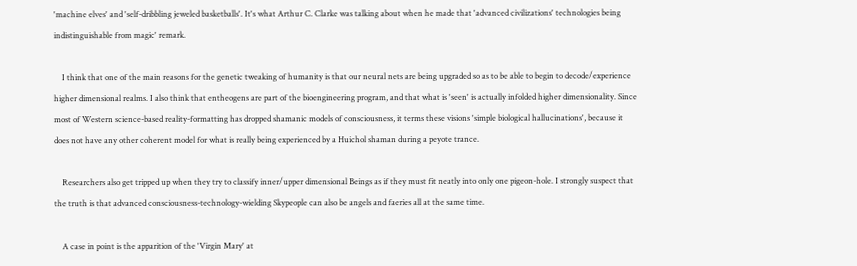'machine elves' and 'self-dribbling jeweled basketballs'. It's what Arthur C. Clarke was talking about when he made that 'advanced civilizations' technologies being indistinguishable from magic' remark.

    I think that one of the main reasons for the genetic tweaking of humanity is that our neural nets are being upgraded so as to be able to begin to decode/experience higher dimensional realms. I also think that entheogens are part of the bioengineering program, and that what is 'seen' is actually infolded higher dimensionality. Since most of Western science-based reality-formatting has dropped shamanic models of consciousness, it terms these visions 'simple biological hallucinations', because it does not have any other coherent model for what is really being experienced by a Huichol shaman during a peyote trance.

    Researchers also get tripped up when they try to classify inner/upper dimensional Beings as if they must fit neatly into only one pigeon-hole. I strongly suspect that the truth is that advanced consciousness-technology-wielding Skypeople can also be angels and faeries all at the same time.

    A case in point is the apparition of the 'Virgin Mary' at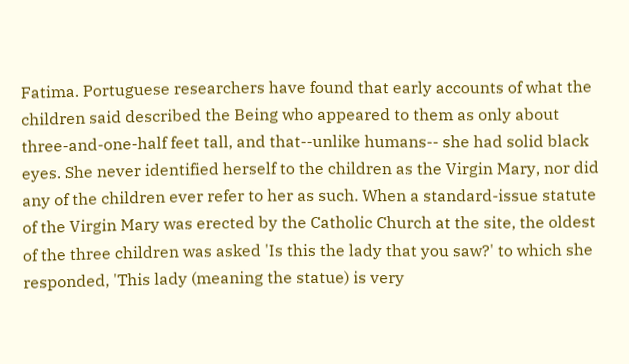Fatima. Portuguese researchers have found that early accounts of what the children said described the Being who appeared to them as only about three-and-one-half feet tall, and that--unlike humans-- she had solid black eyes. She never identified herself to the children as the Virgin Mary, nor did any of the children ever refer to her as such. When a standard-issue statute of the Virgin Mary was erected by the Catholic Church at the site, the oldest of the three children was asked 'Is this the lady that you saw?' to which she responded, 'This lady (meaning the statue) is very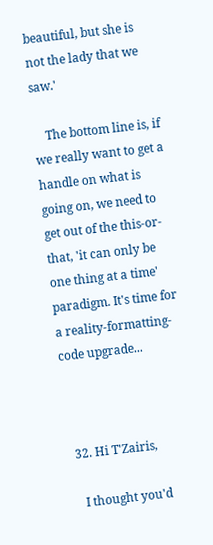beautiful, but she is not the lady that we saw.'

    The bottom line is, if we really want to get a handle on what is going on, we need to get out of the this-or-that, 'it can only be one thing at a time' paradigm. It's time for a reality-formatting-code upgrade...



  32. Hi T'Zairis,

    I thought you'd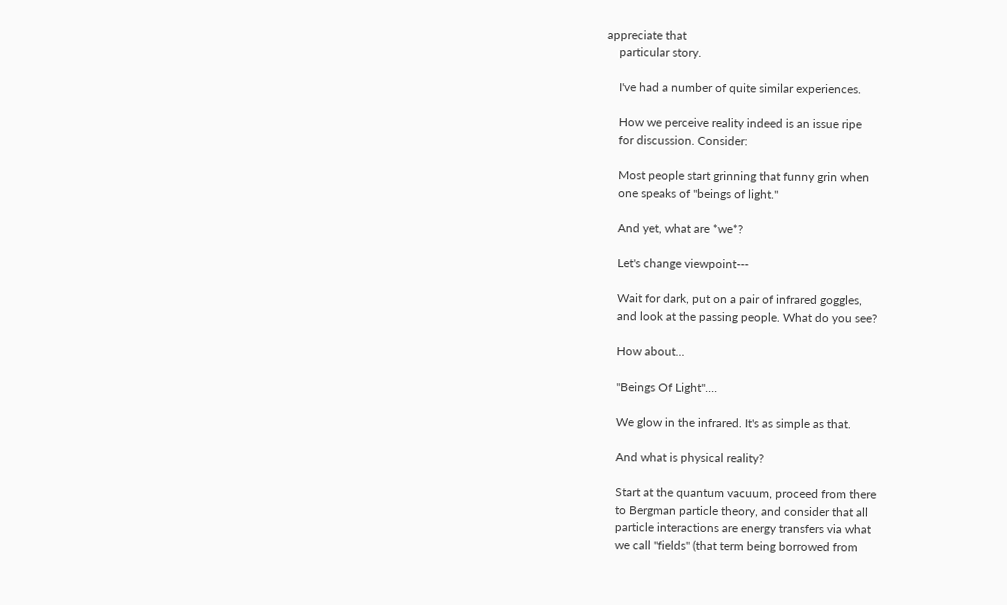appreciate that
    particular story.

    I've had a number of quite similar experiences.

    How we perceive reality indeed is an issue ripe
    for discussion. Consider:

    Most people start grinning that funny grin when
    one speaks of "beings of light."

    And yet, what are *we*?

    Let's change viewpoint---

    Wait for dark, put on a pair of infrared goggles,
    and look at the passing people. What do you see?

    How about...

    "Beings Of Light"....

    We glow in the infrared. It's as simple as that.

    And what is physical reality?

    Start at the quantum vacuum, proceed from there
    to Bergman particle theory, and consider that all
    particle interactions are energy transfers via what
    we call "fields" (that term being borrowed from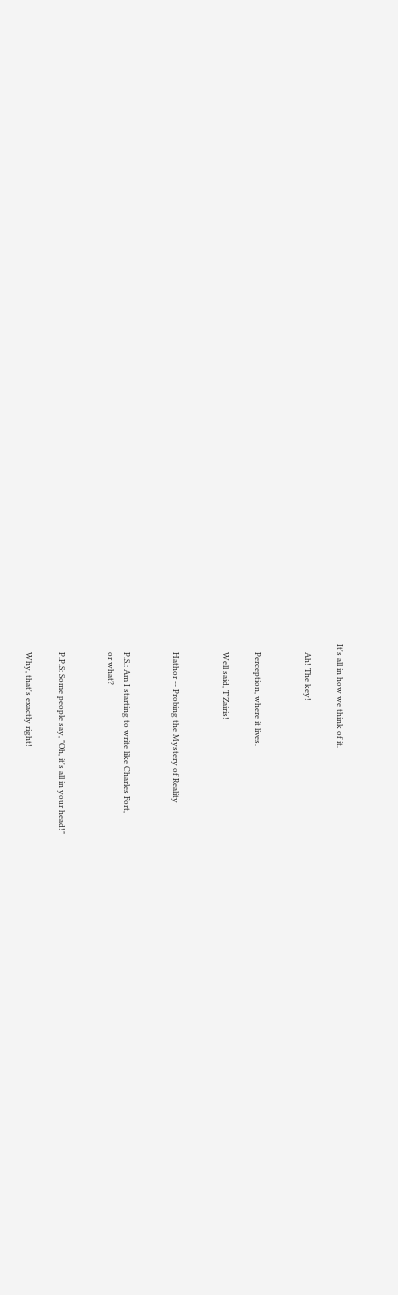It's all in how we think of it.

    Ah! The key!


    Perception, where it lives.

    Well said, T'Zairis!


    Hathor -- Probing the Mystery of Reality


    P.S.: Am I starting to write like Charles Fort,
    or what?


    P.P.S: Some people say, "Oh, it's all in your head!"

    Why, that's exactly right!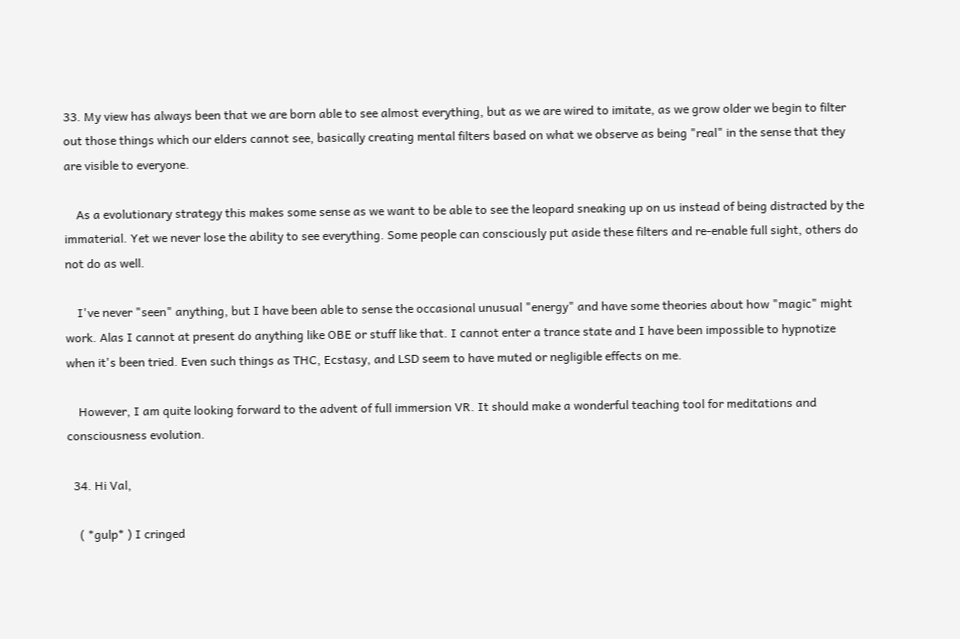33. My view has always been that we are born able to see almost everything, but as we are wired to imitate, as we grow older we begin to filter out those things which our elders cannot see, basically creating mental filters based on what we observe as being "real" in the sense that they are visible to everyone.

    As a evolutionary strategy this makes some sense as we want to be able to see the leopard sneaking up on us instead of being distracted by the immaterial. Yet we never lose the ability to see everything. Some people can consciously put aside these filters and re-enable full sight, others do not do as well.

    I've never "seen" anything, but I have been able to sense the occasional unusual "energy" and have some theories about how "magic" might work. Alas I cannot at present do anything like OBE or stuff like that. I cannot enter a trance state and I have been impossible to hypnotize when it's been tried. Even such things as THC, Ecstasy, and LSD seem to have muted or negligible effects on me.

    However, I am quite looking forward to the advent of full immersion VR. It should make a wonderful teaching tool for meditations and consciousness evolution.

  34. Hi Val,

    ( *gulp* ) I cringed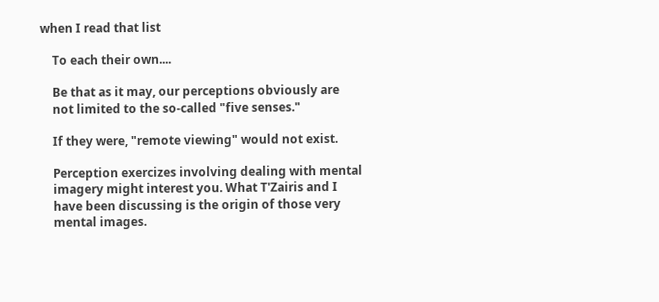when I read that list

    To each their own....

    Be that as it may, our perceptions obviously are
    not limited to the so-called "five senses."

    If they were, "remote viewing" would not exist.

    Perception exercizes involving dealing with mental
    imagery might interest you. What T'Zairis and I
    have been discussing is the origin of those very
    mental images.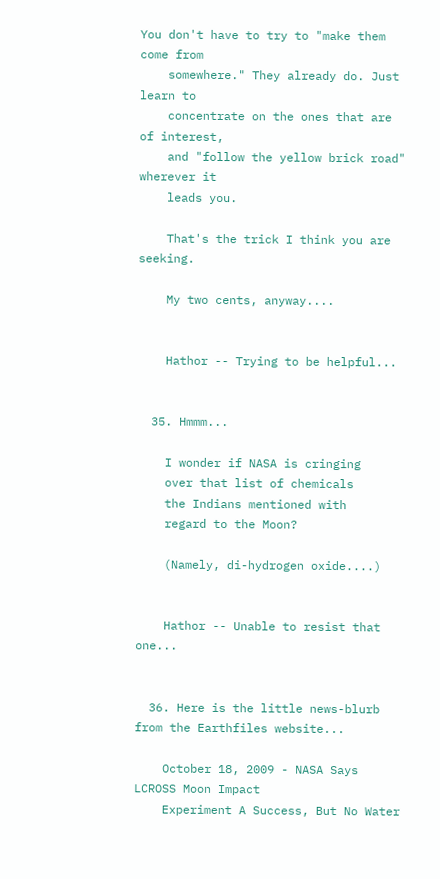You don't have to try to "make them come from
    somewhere." They already do. Just learn to
    concentrate on the ones that are of interest,
    and "follow the yellow brick road" wherever it
    leads you.

    That's the trick I think you are seeking.

    My two cents, anyway....


    Hathor -- Trying to be helpful...


  35. Hmmm...

    I wonder if NASA is cringing
    over that list of chemicals
    the Indians mentioned with
    regard to the Moon?

    (Namely, di-hydrogen oxide....)


    Hathor -- Unable to resist that one...


  36. Here is the little news-blurb from the Earthfiles website...

    October 18, 2009 - NASA Says LCROSS Moon Impact
    Experiment A Success, But No Water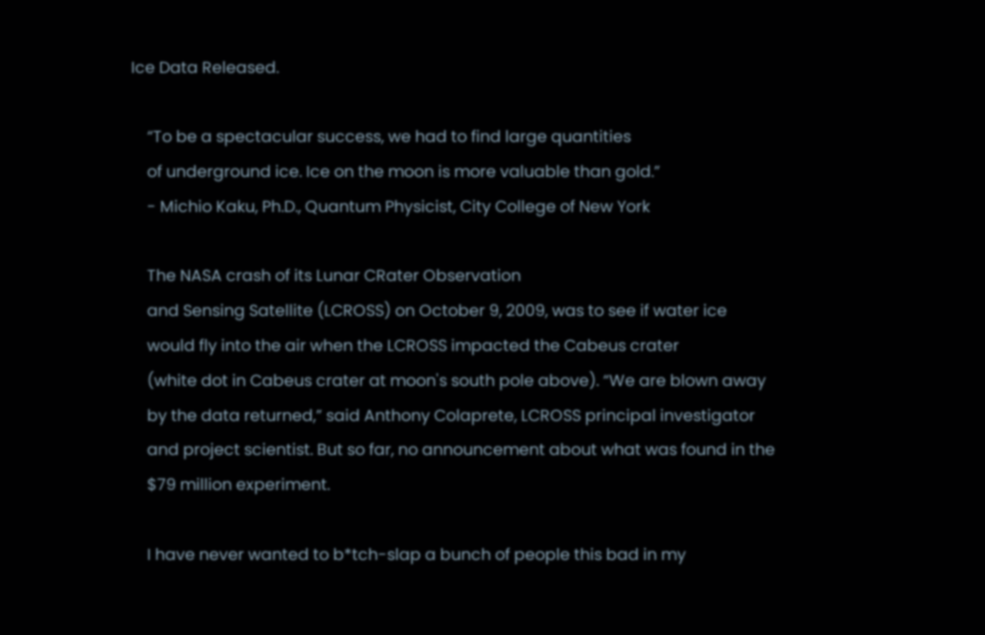Ice Data Released.

    “To be a spectacular success, we had to find large quantities
    of underground ice. Ice on the moon is more valuable than gold.”
    - Michio Kaku, Ph.D., Quantum Physicist, City College of New York

    The NASA crash of its Lunar CRater Observation
    and Sensing Satellite (LCROSS) on October 9, 2009, was to see if water ice
    would fly into the air when the LCROSS impacted the Cabeus crater
    (white dot in Cabeus crater at moon's south pole above). “We are blown away
    by the data returned,” said Anthony Colaprete, LCROSS principal investigator
    and project scientist. But so far, no announcement about what was found in the
    $79 million experiment.

    I have never wanted to b*tch-slap a bunch of people this bad in my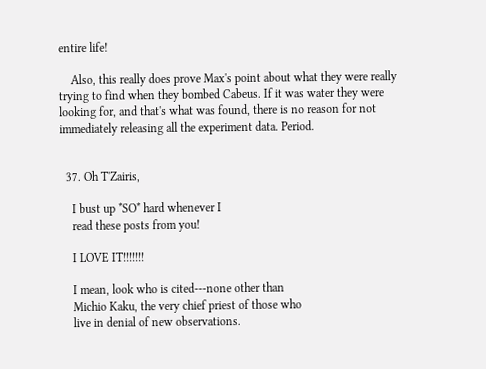entire life!

    Also, this really does prove Max's point about what they were really trying to find when they bombed Cabeus. If it was water they were looking for, and that's what was found, there is no reason for not immediately releasing all the experiment data. Period.


  37. Oh T'Zairis,

    I bust up *SO* hard whenever I
    read these posts from you!

    I LOVE IT!!!!!!!

    I mean, look who is cited---none other than
    Michio Kaku, the very chief priest of those who
    live in denial of new observations.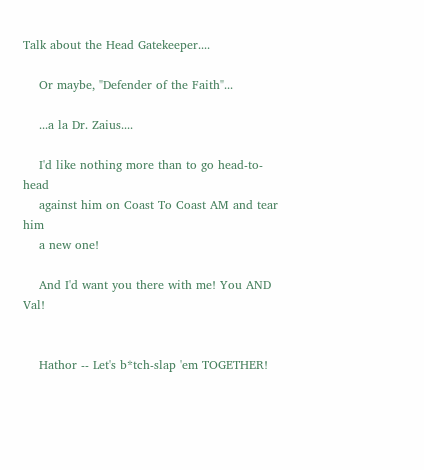Talk about the Head Gatekeeper....

    Or maybe, "Defender of the Faith"...

    ...a la Dr. Zaius....

    I'd like nothing more than to go head-to-head
    against him on Coast To Coast AM and tear him
    a new one!

    And I'd want you there with me! You AND Val!


    Hathor -- Let's b*tch-slap 'em TOGETHER!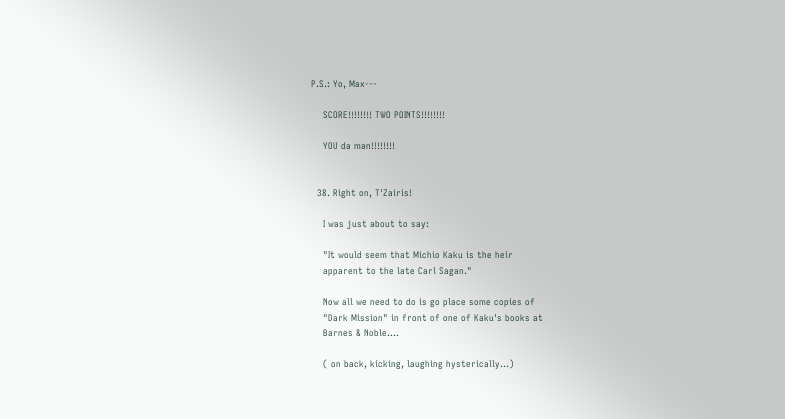P.S.: Yo, Max---

    SCORE!!!!!!!! TWO POINTS!!!!!!!!

    YOU da man!!!!!!!!


  38. Right on, T'Zairis!

    I was just about to say:

    "It would seem that Michio Kaku is the heir
    apparent to the late Carl Sagan."

    Now all we need to do is go place some copies of
    "Dark Mission" in front of one of Kaku's books at
    Barnes & Noble....

    ( on back, kicking, laughing hysterically...)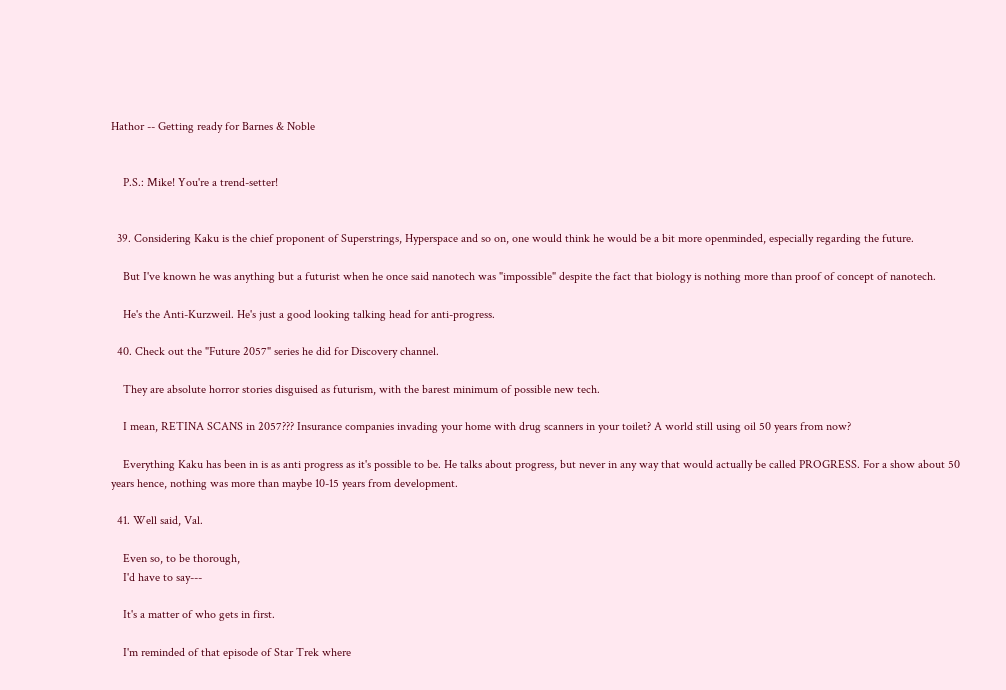Hathor -- Getting ready for Barnes & Noble


    P.S.: Mike! You're a trend-setter!


  39. Considering Kaku is the chief proponent of Superstrings, Hyperspace and so on, one would think he would be a bit more openminded, especially regarding the future.

    But I've known he was anything but a futurist when he once said nanotech was "impossible" despite the fact that biology is nothing more than proof of concept of nanotech.

    He's the Anti-Kurzweil. He's just a good looking talking head for anti-progress.

  40. Check out the "Future 2057" series he did for Discovery channel.

    They are absolute horror stories disguised as futurism, with the barest minimum of possible new tech.

    I mean, RETINA SCANS in 2057??? Insurance companies invading your home with drug scanners in your toilet? A world still using oil 50 years from now?

    Everything Kaku has been in is as anti progress as it's possible to be. He talks about progress, but never in any way that would actually be called PROGRESS. For a show about 50 years hence, nothing was more than maybe 10-15 years from development.

  41. Well said, Val.

    Even so, to be thorough,
    I'd have to say---

    It's a matter of who gets in first.

    I'm reminded of that episode of Star Trek where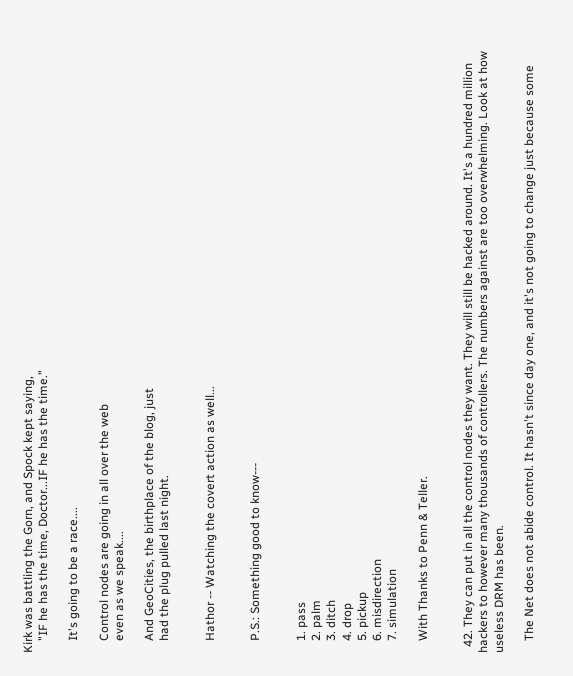Kirk was battling the Gorn, and Spock kept saying,
    "IF he has the time, Doctor...IF he has the time."

    It's going to be a race....

    Control nodes are going in all over the web
    even as we speak....

    And GeoCities, the birthplace of the blog, just
    had the plug pulled last night.


    Hathor -- Watching the covert action as well...


    P.S.: Something good to know---


    1. pass
    2. palm
    3. ditch
    4. drop
    5. pickup
    6. misdirection
    7. simulation

    With Thanks to Penn & Teller.


  42. They can put in all the control nodes they want. They will still be hacked around. It's a hundred million hackers to however many thousands of controllers. The numbers against are too overwhelming. Look at how useless DRM has been.

    The Net does not abide control. It hasn't since day one, and it's not going to change just because some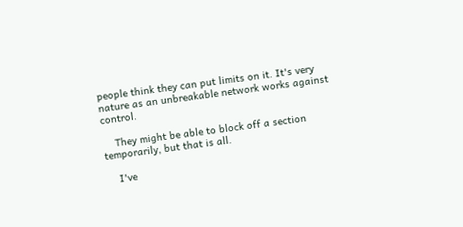people think they can put limits on it. It's very nature as an unbreakable network works against control.

    They might be able to block off a section temporarily, but that is all.

    I've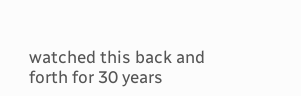watched this back and forth for 30 years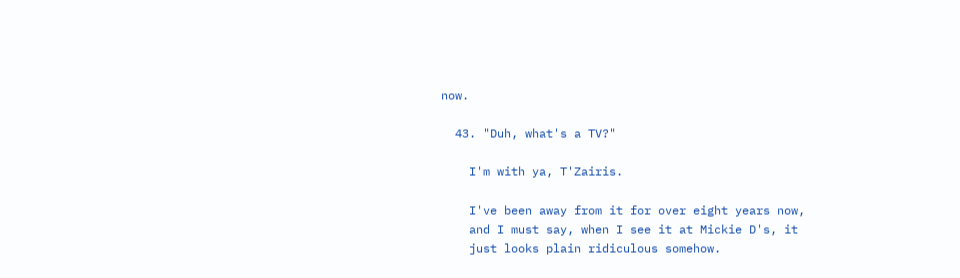now.

  43. "Duh, what's a TV?"

    I'm with ya, T'Zairis.

    I've been away from it for over eight years now,
    and I must say, when I see it at Mickie D's, it
    just looks plain ridiculous somehow.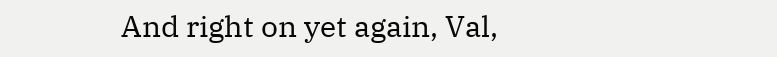And right on yet again, Val,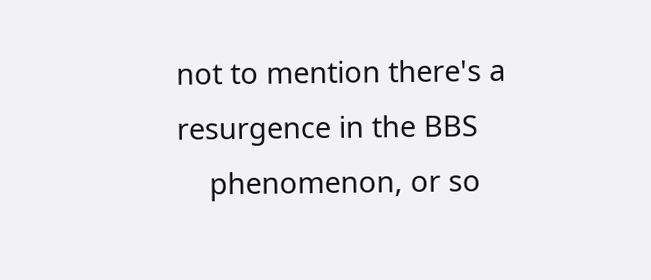not to mention there's a resurgence in the BBS
    phenomenon, or so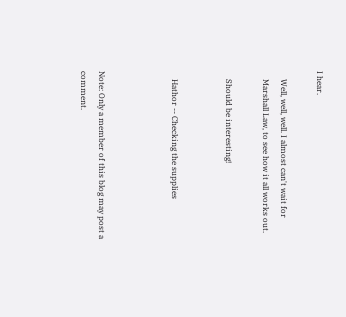I hear.

    Well, well, well. I almost can't wait for
    Marshall Law, to see how it all works out.

    Should be interesting!


    Hathor -- Checking the supplies



Note: Only a member of this blog may post a comment.